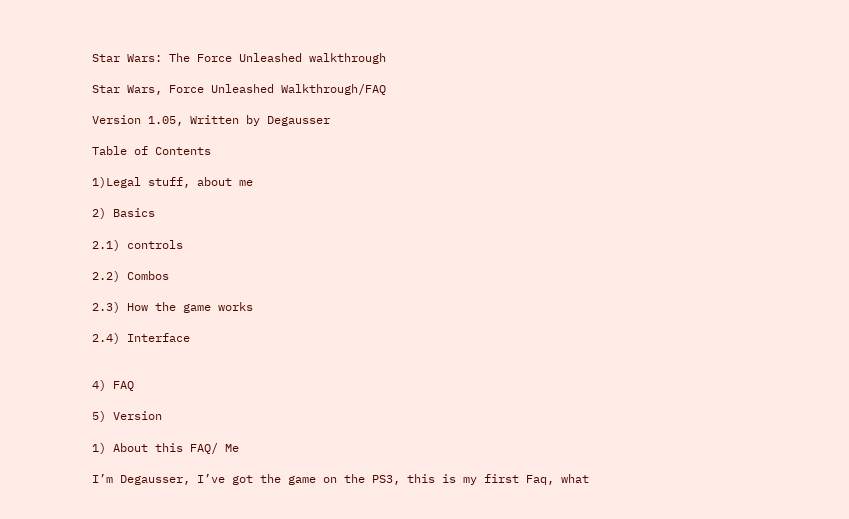Star Wars: The Force Unleashed walkthrough

Star Wars, Force Unleashed Walkthrough/FAQ

Version 1.05, Written by Degausser

Table of Contents

1)Legal stuff, about me

2) Basics

2.1) controls

2.2) Combos

2.3) How the game works

2.4) Interface


4) FAQ

5) Version

1) About this FAQ/ Me

I’m Degausser, I’ve got the game on the PS3, this is my first Faq, what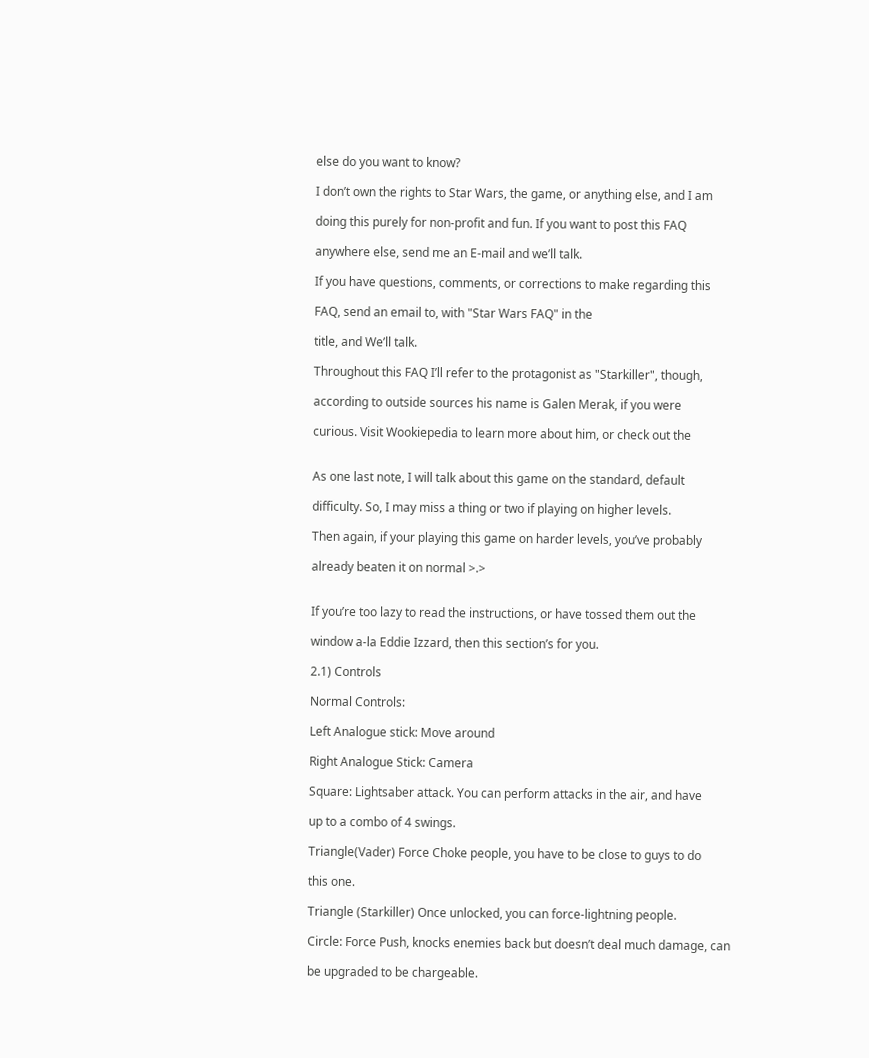else do you want to know?

I don’t own the rights to Star Wars, the game, or anything else, and I am

doing this purely for non-profit and fun. If you want to post this FAQ

anywhere else, send me an E-mail and we’ll talk.

If you have questions, comments, or corrections to make regarding this

FAQ, send an email to, with "Star Wars FAQ" in the

title, and We’ll talk.

Throughout this FAQ I’ll refer to the protagonist as "Starkiller", though,

according to outside sources his name is Galen Merak, if you were

curious. Visit Wookiepedia to learn more about him, or check out the


As one last note, I will talk about this game on the standard, default

difficulty. So, I may miss a thing or two if playing on higher levels.

Then again, if your playing this game on harder levels, you’ve probably

already beaten it on normal >.>


If you’re too lazy to read the instructions, or have tossed them out the

window a-la Eddie Izzard, then this section’s for you.

2.1) Controls

Normal Controls:

Left Analogue stick: Move around

Right Analogue Stick: Camera

Square: Lightsaber attack. You can perform attacks in the air, and have

up to a combo of 4 swings.

Triangle(Vader) Force Choke people, you have to be close to guys to do

this one.

Triangle (Starkiller) Once unlocked, you can force-lightning people.

Circle: Force Push, knocks enemies back but doesn’t deal much damage, can

be upgraded to be chargeable.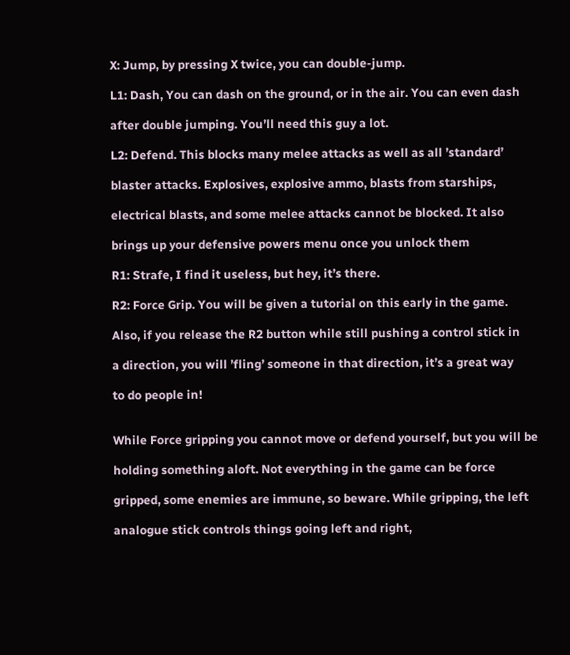X: Jump, by pressing X twice, you can double-jump.

L1: Dash, You can dash on the ground, or in the air. You can even dash

after double jumping. You’ll need this guy a lot.

L2: Defend. This blocks many melee attacks as well as all ’standard’

blaster attacks. Explosives, explosive ammo, blasts from starships,

electrical blasts, and some melee attacks cannot be blocked. It also

brings up your defensive powers menu once you unlock them

R1: Strafe, I find it useless, but hey, it’s there.

R2: Force Grip. You will be given a tutorial on this early in the game.

Also, if you release the R2 button while still pushing a control stick in

a direction, you will ’fling’ someone in that direction, it’s a great way

to do people in!


While Force gripping you cannot move or defend yourself, but you will be

holding something aloft. Not everything in the game can be force

gripped, some enemies are immune, so beware. While gripping, the left

analogue stick controls things going left and right,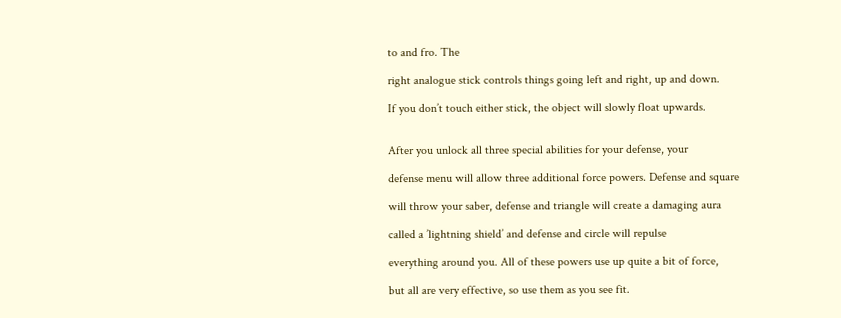to and fro. The

right analogue stick controls things going left and right, up and down.

If you don’t touch either stick, the object will slowly float upwards.


After you unlock all three special abilities for your defense, your

defense menu will allow three additional force powers. Defense and square

will throw your saber, defense and triangle will create a damaging aura

called a ’lightning shield’ and defense and circle will repulse

everything around you. All of these powers use up quite a bit of force,

but all are very effective, so use them as you see fit.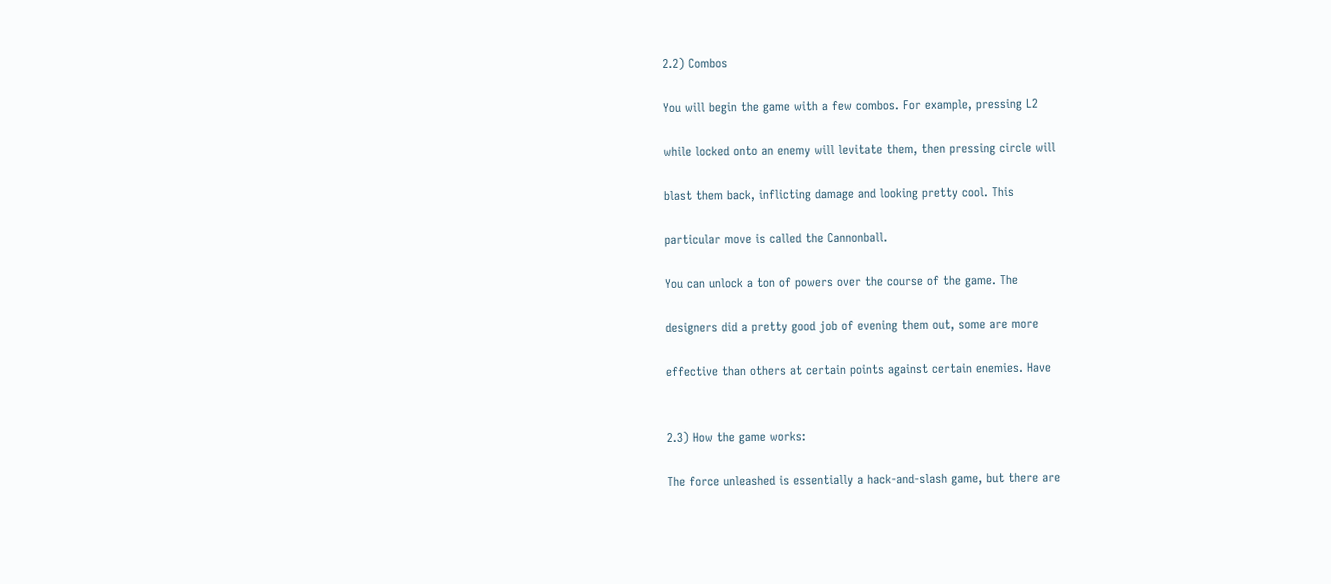2.2) Combos

You will begin the game with a few combos. For example, pressing L2

while locked onto an enemy will levitate them, then pressing circle will

blast them back, inflicting damage and looking pretty cool. This

particular move is called the Cannonball.

You can unlock a ton of powers over the course of the game. The

designers did a pretty good job of evening them out, some are more

effective than others at certain points against certain enemies. Have


2.3) How the game works:

The force unleashed is essentially a hack-and-slash game, but there are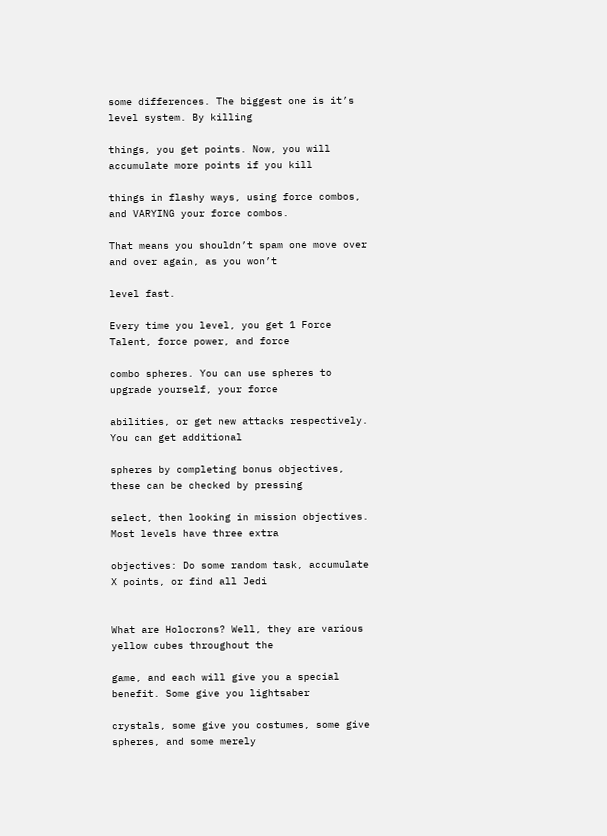some differences. The biggest one is it’s level system. By killing

things, you get points. Now, you will accumulate more points if you kill

things in flashy ways, using force combos, and VARYING your force combos.

That means you shouldn’t spam one move over and over again, as you won’t

level fast.

Every time you level, you get 1 Force Talent, force power, and force

combo spheres. You can use spheres to upgrade yourself, your force

abilities, or get new attacks respectively. You can get additional

spheres by completing bonus objectives, these can be checked by pressing

select, then looking in mission objectives. Most levels have three extra

objectives: Do some random task, accumulate X points, or find all Jedi


What are Holocrons? Well, they are various yellow cubes throughout the

game, and each will give you a special benefit. Some give you lightsaber

crystals, some give you costumes, some give spheres, and some merely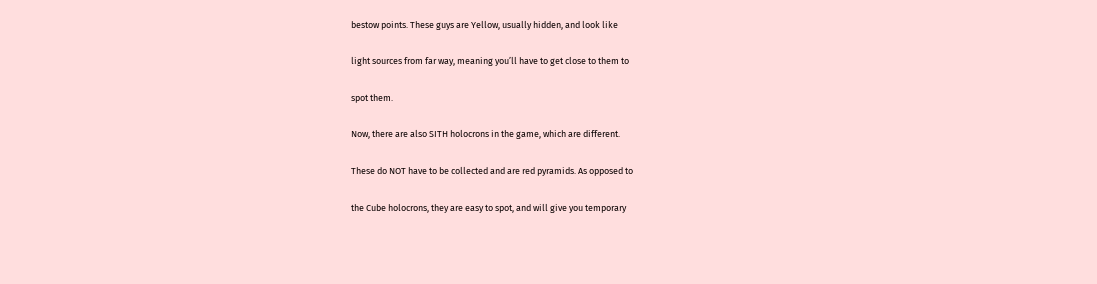bestow points. These guys are Yellow, usually hidden, and look like

light sources from far way, meaning you’ll have to get close to them to

spot them.

Now, there are also SITH holocrons in the game, which are different.

These do NOT have to be collected and are red pyramids. As opposed to

the Cube holocrons, they are easy to spot, and will give you temporary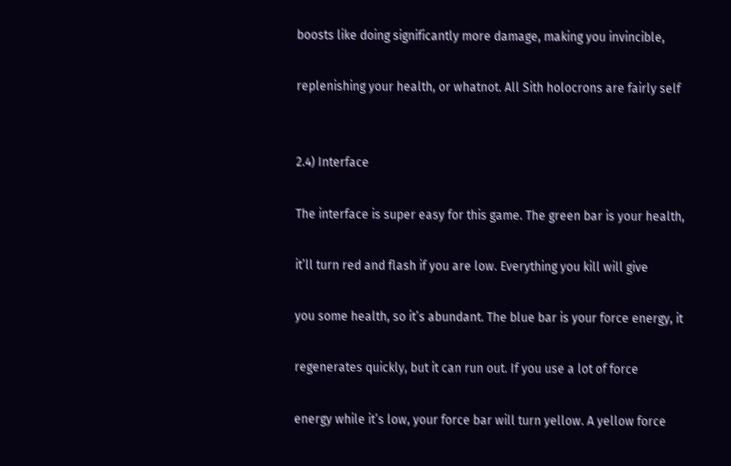boosts like doing significantly more damage, making you invincible,

replenishing your health, or whatnot. All Sith holocrons are fairly self


2.4) Interface

The interface is super easy for this game. The green bar is your health,

it’ll turn red and flash if you are low. Everything you kill will give

you some health, so it’s abundant. The blue bar is your force energy, it

regenerates quickly, but it can run out. If you use a lot of force

energy while it’s low, your force bar will turn yellow. A yellow force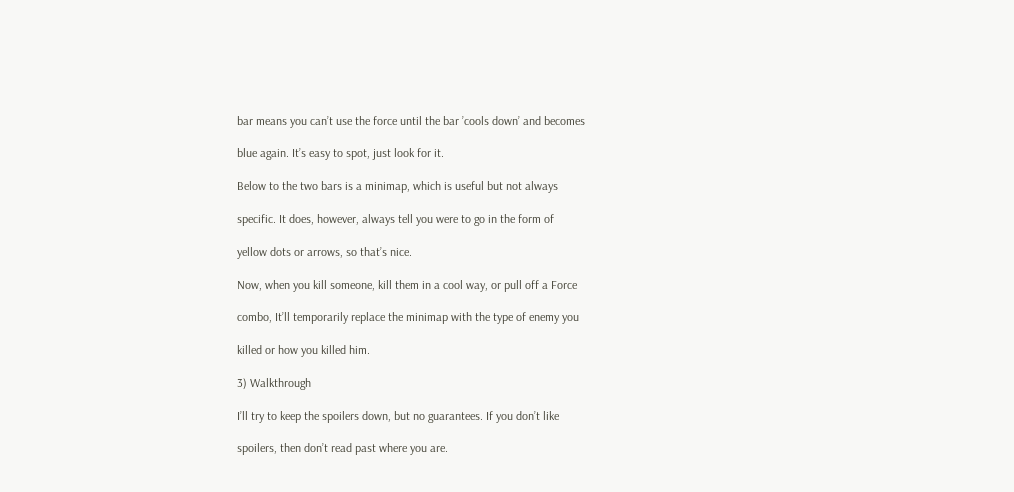bar means you can’t use the force until the bar ’cools down’ and becomes

blue again. It’s easy to spot, just look for it.

Below to the two bars is a minimap, which is useful but not always

specific. It does, however, always tell you were to go in the form of

yellow dots or arrows, so that’s nice.

Now, when you kill someone, kill them in a cool way, or pull off a Force

combo, It’ll temporarily replace the minimap with the type of enemy you

killed or how you killed him.

3) Walkthrough

I’ll try to keep the spoilers down, but no guarantees. If you don’t like

spoilers, then don’t read past where you are.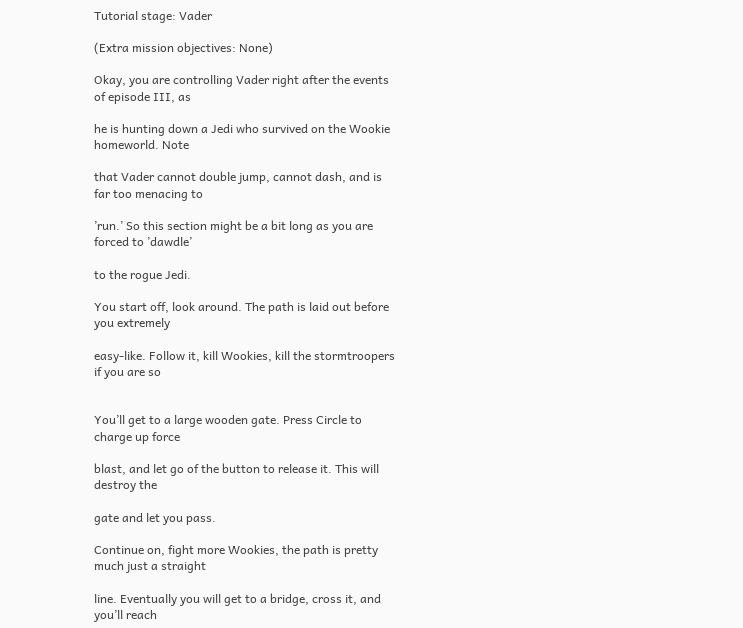Tutorial stage: Vader

(Extra mission objectives: None)

Okay, you are controlling Vader right after the events of episode III, as

he is hunting down a Jedi who survived on the Wookie homeworld. Note

that Vader cannot double jump, cannot dash, and is far too menacing to

’run.’ So this section might be a bit long as you are forced to ’dawdle’

to the rogue Jedi.

You start off, look around. The path is laid out before you extremely

easy-like. Follow it, kill Wookies, kill the stormtroopers if you are so


You’ll get to a large wooden gate. Press Circle to charge up force

blast, and let go of the button to release it. This will destroy the

gate and let you pass.

Continue on, fight more Wookies, the path is pretty much just a straight

line. Eventually you will get to a bridge, cross it, and you’ll reach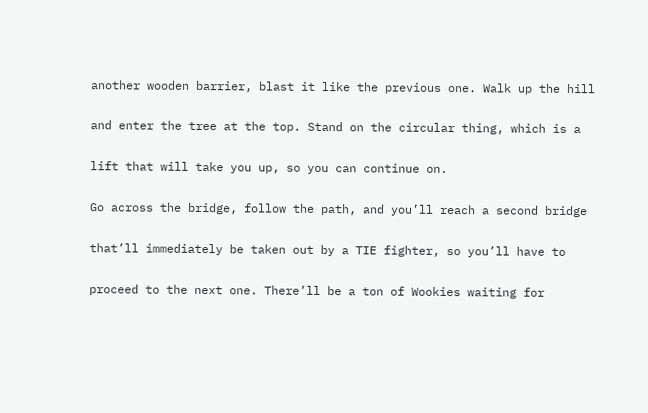another wooden barrier, blast it like the previous one. Walk up the hill

and enter the tree at the top. Stand on the circular thing, which is a

lift that will take you up, so you can continue on.

Go across the bridge, follow the path, and you’ll reach a second bridge

that’ll immediately be taken out by a TIE fighter, so you’ll have to

proceed to the next one. There’ll be a ton of Wookies waiting for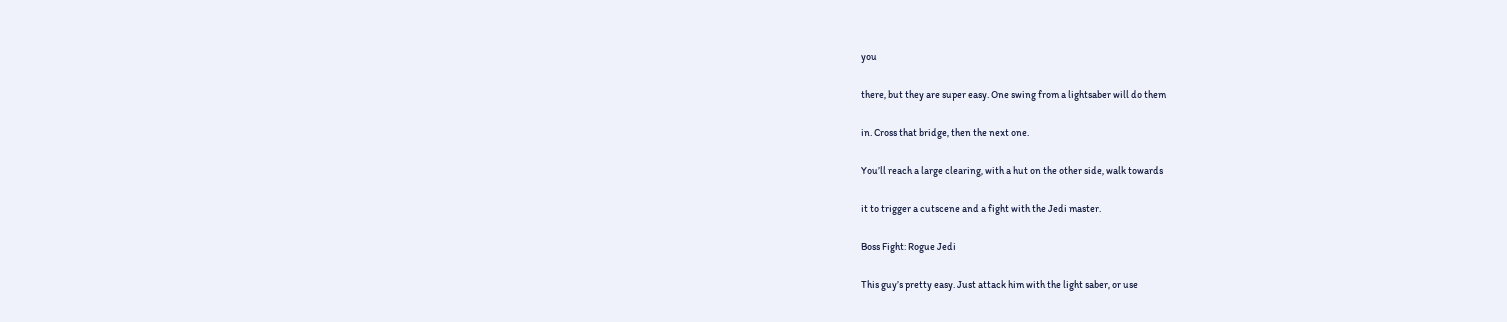you

there, but they are super easy. One swing from a lightsaber will do them

in. Cross that bridge, then the next one.

You’ll reach a large clearing, with a hut on the other side, walk towards

it to trigger a cutscene and a fight with the Jedi master.

Boss Fight: Rogue Jedi

This guy’s pretty easy. Just attack him with the light saber, or use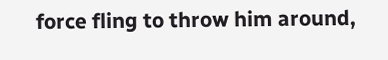force fling to throw him around,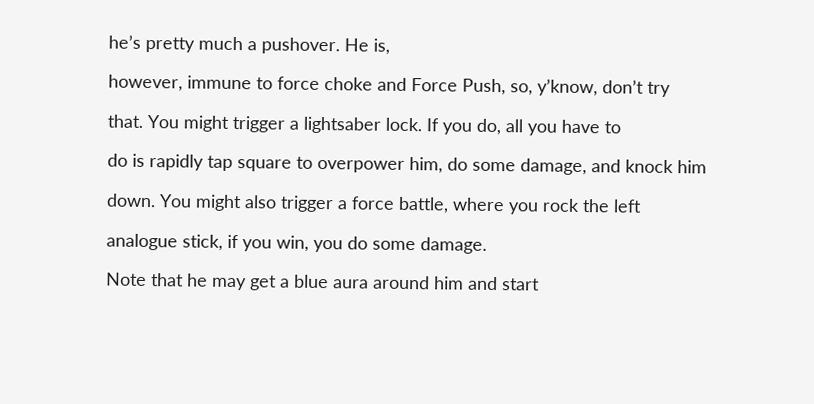he’s pretty much a pushover. He is,

however, immune to force choke and Force Push, so, y’know, don’t try

that. You might trigger a lightsaber lock. If you do, all you have to

do is rapidly tap square to overpower him, do some damage, and knock him

down. You might also trigger a force battle, where you rock the left

analogue stick, if you win, you do some damage.

Note that he may get a blue aura around him and start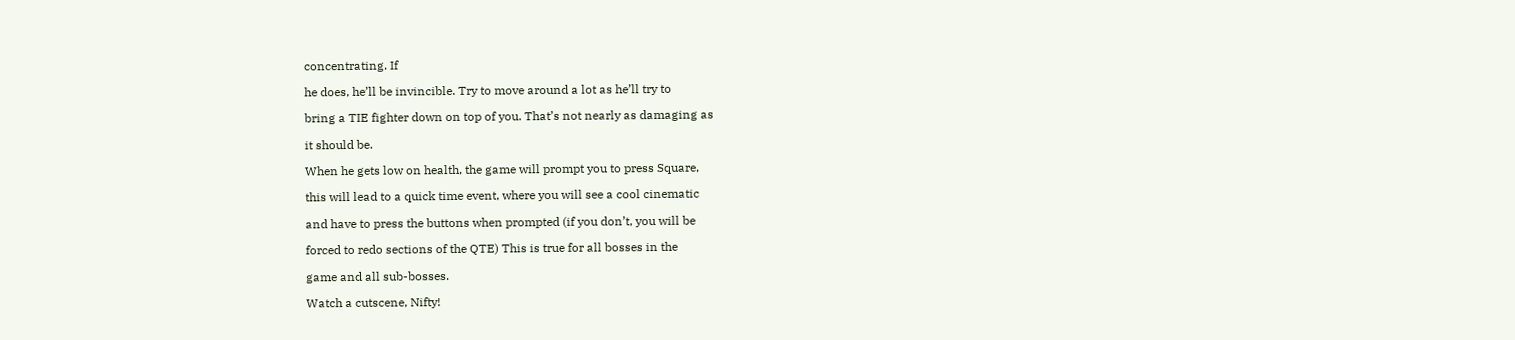concentrating. If

he does, he’ll be invincible. Try to move around a lot as he’ll try to

bring a TIE fighter down on top of you. That’s not nearly as damaging as

it should be.

When he gets low on health, the game will prompt you to press Square,

this will lead to a quick time event, where you will see a cool cinematic

and have to press the buttons when prompted (if you don’t, you will be

forced to redo sections of the QTE) This is true for all bosses in the

game and all sub-bosses.

Watch a cutscene, Nifty!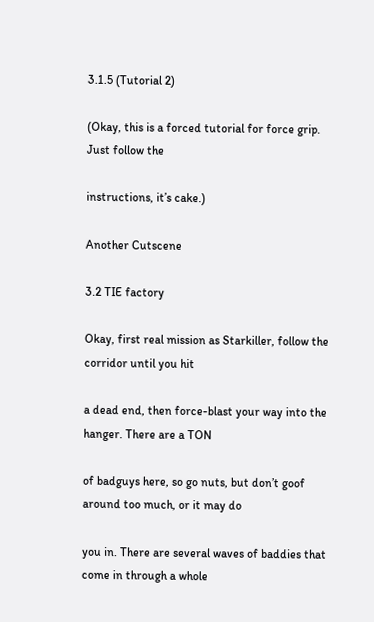3.1.5 (Tutorial 2)

(Okay, this is a forced tutorial for force grip. Just follow the

instructions, it’s cake.)

Another Cutscene

3.2 TIE factory

Okay, first real mission as Starkiller, follow the corridor until you hit

a dead end, then force-blast your way into the hanger. There are a TON

of badguys here, so go nuts, but don’t goof around too much, or it may do

you in. There are several waves of baddies that come in through a whole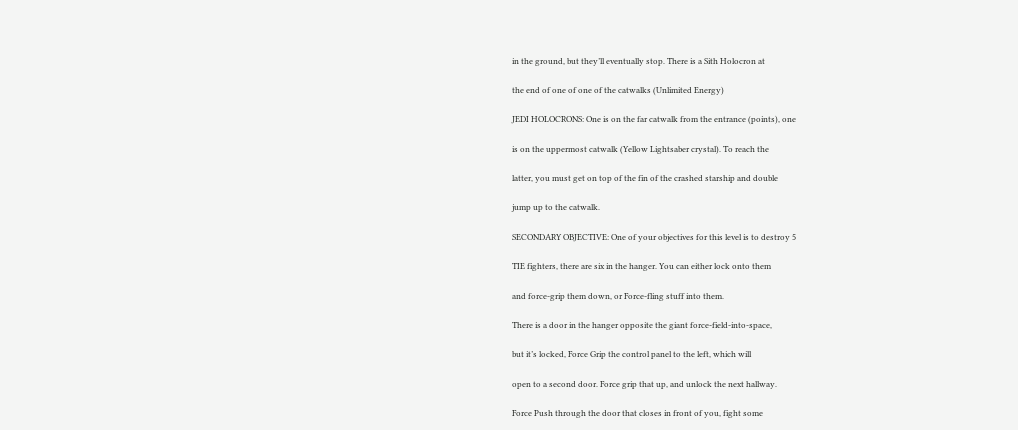in the ground, but they’ll eventually stop. There is a Sith Holocron at

the end of one of one of the catwalks (Unlimited Energy)

JEDI HOLOCRONS: One is on the far catwalk from the entrance (points), one

is on the uppermost catwalk (Yellow Lightsaber crystal). To reach the

latter, you must get on top of the fin of the crashed starship and double

jump up to the catwalk.

SECONDARY OBJECTIVE: One of your objectives for this level is to destroy 5

TIE fighters, there are six in the hanger. You can either lock onto them

and force-grip them down, or Force-fling stuff into them.

There is a door in the hanger opposite the giant force-field-into-space,

but it’s locked, Force Grip the control panel to the left, which will

open to a second door. Force grip that up, and unlock the next hallway.

Force Push through the door that closes in front of you, fight some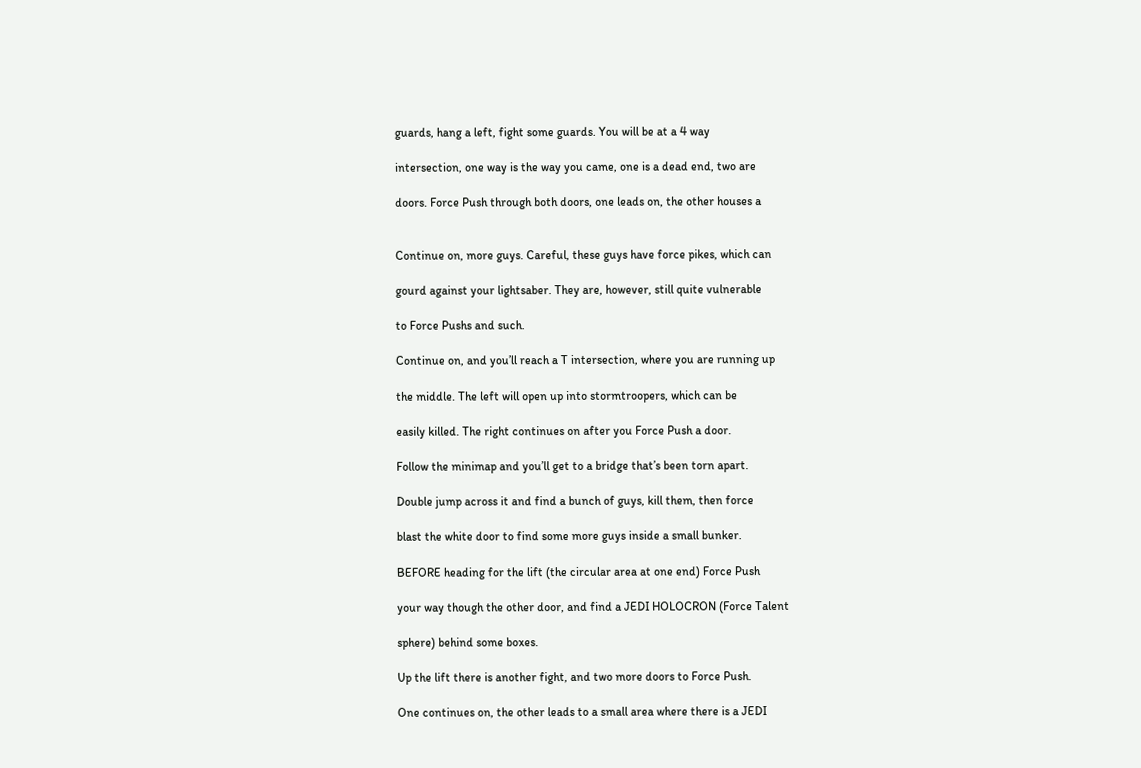guards, hang a left, fight some guards. You will be at a 4 way

intersection, one way is the way you came, one is a dead end, two are

doors. Force Push through both doors, one leads on, the other houses a


Continue on, more guys. Careful, these guys have force pikes, which can

gourd against your lightsaber. They are, however, still quite vulnerable

to Force Pushs and such.

Continue on, and you’ll reach a T intersection, where you are running up

the middle. The left will open up into stormtroopers, which can be

easily killed. The right continues on after you Force Push a door.

Follow the minimap and you’ll get to a bridge that’s been torn apart.

Double jump across it and find a bunch of guys, kill them, then force

blast the white door to find some more guys inside a small bunker.

BEFORE heading for the lift (the circular area at one end) Force Push

your way though the other door, and find a JEDI HOLOCRON (Force Talent

sphere) behind some boxes.

Up the lift there is another fight, and two more doors to Force Push.

One continues on, the other leads to a small area where there is a JEDI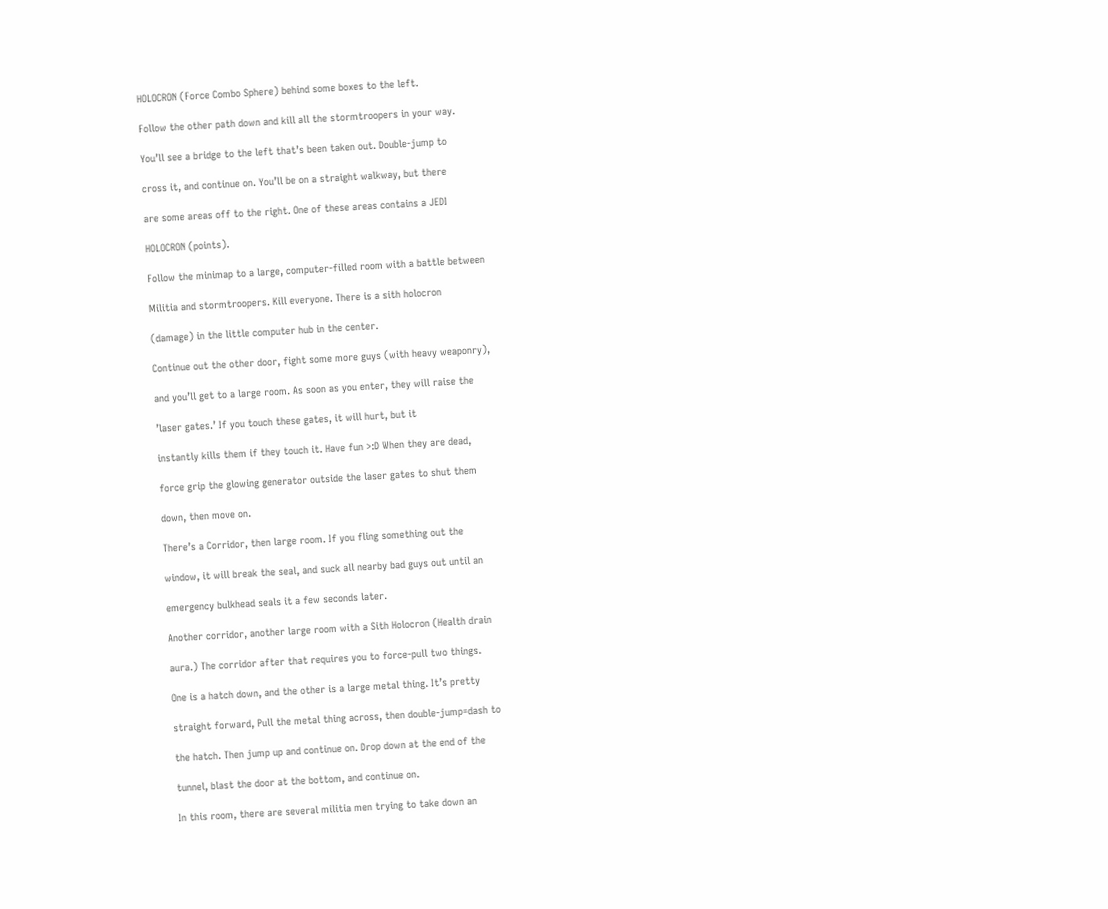HOLOCRON (Force Combo Sphere) behind some boxes to the left.

Follow the other path down and kill all the stormtroopers in your way.

You’ll see a bridge to the left that’s been taken out. Double-jump to

cross it, and continue on. You’ll be on a straight walkway, but there

are some areas off to the right. One of these areas contains a JEDI

HOLOCRON (points).

Follow the minimap to a large, computer-filled room with a battle between

Militia and stormtroopers. Kill everyone. There is a sith holocron

(damage) in the little computer hub in the center.

Continue out the other door, fight some more guys (with heavy weaponry),

and you’ll get to a large room. As soon as you enter, they will raise the

’laser gates.’ If you touch these gates, it will hurt, but it

instantly kills them if they touch it. Have fun >:D When they are dead,

force grip the glowing generator outside the laser gates to shut them

down, then move on.

There’s a Corridor, then large room. If you fling something out the

window, it will break the seal, and suck all nearby bad guys out until an

emergency bulkhead seals it a few seconds later.

Another corridor, another large room with a Sith Holocron (Health drain

aura.) The corridor after that requires you to force-pull two things.

One is a hatch down, and the other is a large metal thing. It’s pretty

straight forward, Pull the metal thing across, then double-jump=dash to

the hatch. Then jump up and continue on. Drop down at the end of the

tunnel, blast the door at the bottom, and continue on.

In this room, there are several militia men trying to take down an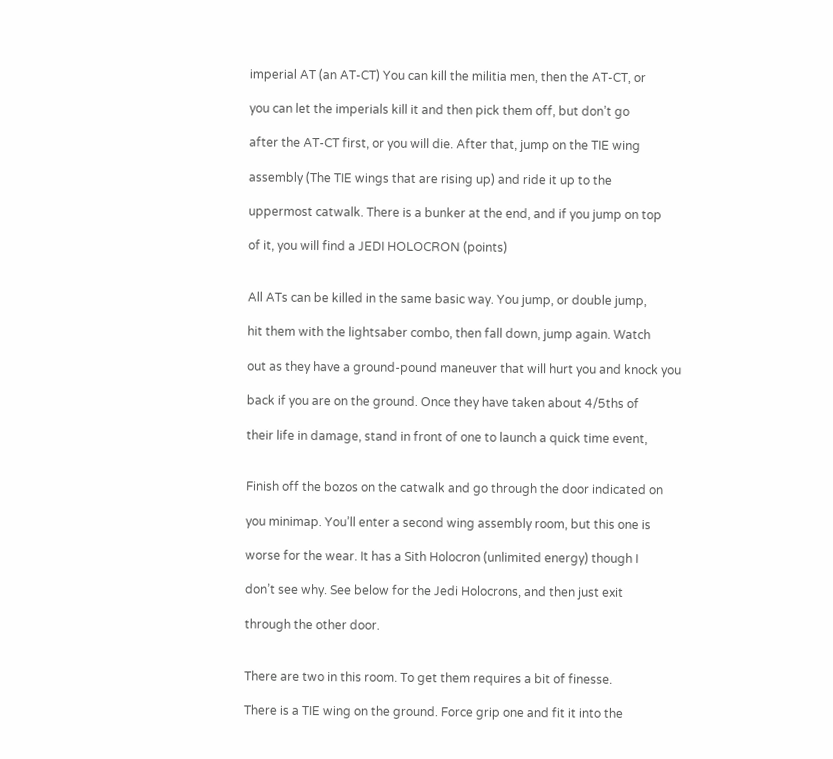imperial AT (an AT-CT) You can kill the militia men, then the AT-CT, or

you can let the imperials kill it and then pick them off, but don’t go

after the AT-CT first, or you will die. After that, jump on the TIE wing

assembly (The TIE wings that are rising up) and ride it up to the

uppermost catwalk. There is a bunker at the end, and if you jump on top

of it, you will find a JEDI HOLOCRON (points)


All ATs can be killed in the same basic way. You jump, or double jump,

hit them with the lightsaber combo, then fall down, jump again. Watch

out as they have a ground-pound maneuver that will hurt you and knock you

back if you are on the ground. Once they have taken about 4/5ths of

their life in damage, stand in front of one to launch a quick time event,


Finish off the bozos on the catwalk and go through the door indicated on

you minimap. You’ll enter a second wing assembly room, but this one is

worse for the wear. It has a Sith Holocron (unlimited energy) though I

don’t see why. See below for the Jedi Holocrons, and then just exit

through the other door.


There are two in this room. To get them requires a bit of finesse.

There is a TIE wing on the ground. Force grip one and fit it into the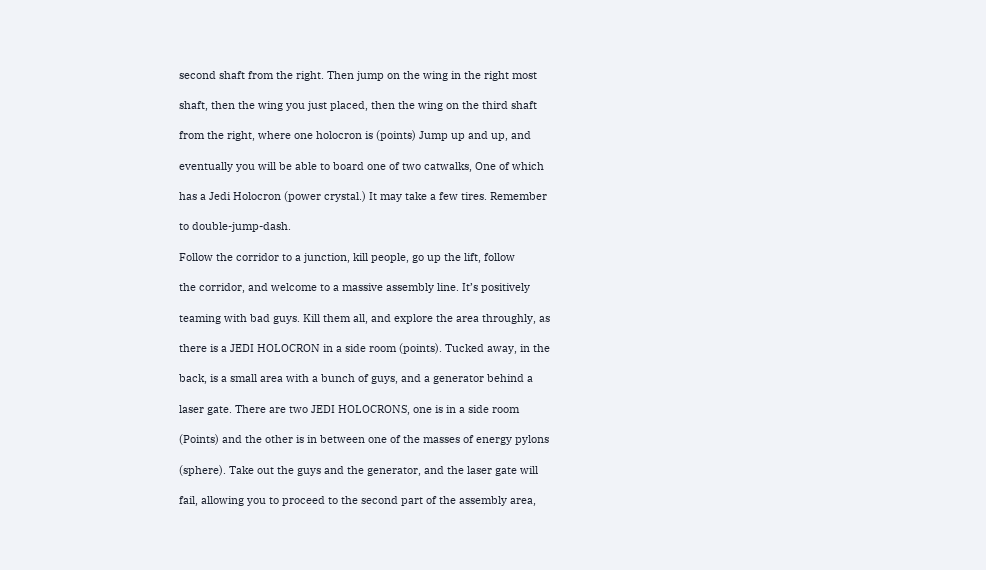second shaft from the right. Then jump on the wing in the right most

shaft, then the wing you just placed, then the wing on the third shaft

from the right, where one holocron is (points) Jump up and up, and

eventually you will be able to board one of two catwalks, One of which

has a Jedi Holocron (power crystal.) It may take a few tires. Remember

to double-jump-dash.

Follow the corridor to a junction, kill people, go up the lift, follow

the corridor, and welcome to a massive assembly line. It’s positively

teaming with bad guys. Kill them all, and explore the area throughly, as

there is a JEDI HOLOCRON in a side room (points). Tucked away, in the

back, is a small area with a bunch of guys, and a generator behind a

laser gate. There are two JEDI HOLOCRONS, one is in a side room

(Points) and the other is in between one of the masses of energy pylons

(sphere). Take out the guys and the generator, and the laser gate will

fail, allowing you to proceed to the second part of the assembly area,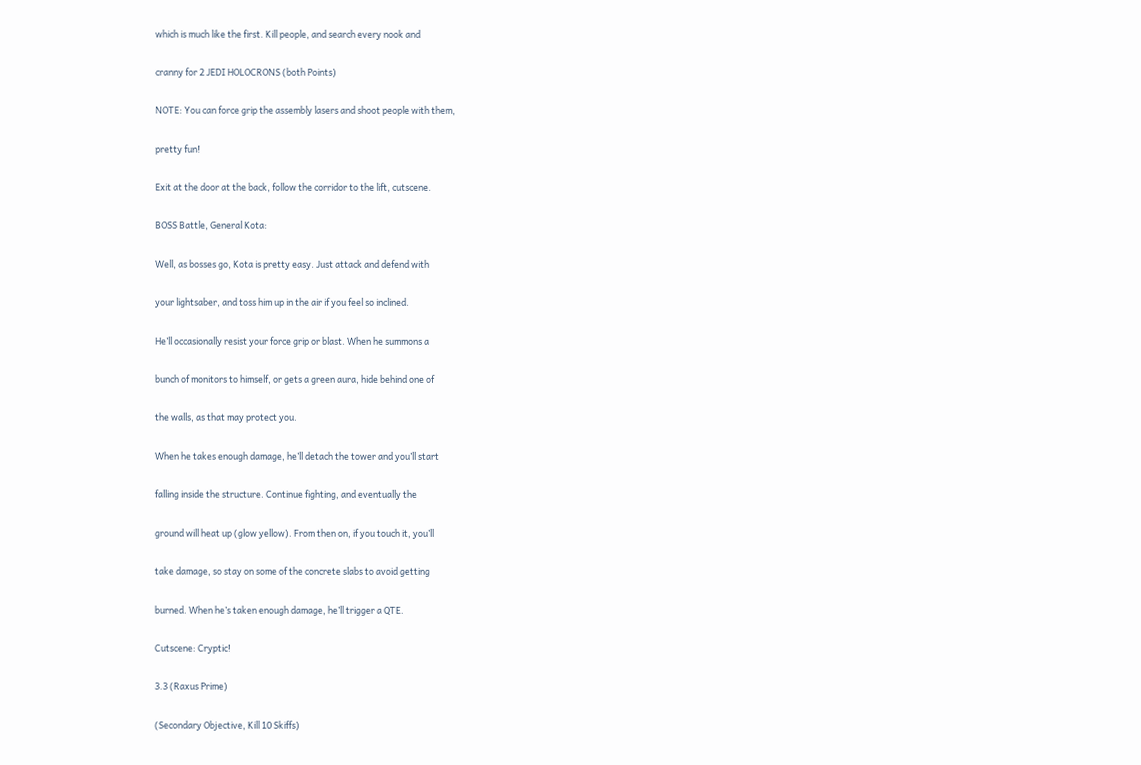which is much like the first. Kill people, and search every nook and

cranny for 2 JEDI HOLOCRONS (both Points)

NOTE: You can force grip the assembly lasers and shoot people with them,

pretty fun!

Exit at the door at the back, follow the corridor to the lift, cutscene.

BOSS Battle, General Kota:

Well, as bosses go, Kota is pretty easy. Just attack and defend with

your lightsaber, and toss him up in the air if you feel so inclined.

He’ll occasionally resist your force grip or blast. When he summons a

bunch of monitors to himself, or gets a green aura, hide behind one of

the walls, as that may protect you.

When he takes enough damage, he’ll detach the tower and you’ll start

falling inside the structure. Continue fighting, and eventually the

ground will heat up (glow yellow). From then on, if you touch it, you’ll

take damage, so stay on some of the concrete slabs to avoid getting

burned. When he’s taken enough damage, he’ll trigger a QTE.

Cutscene: Cryptic!

3.3 (Raxus Prime)

(Secondary Objective, Kill 10 Skiffs)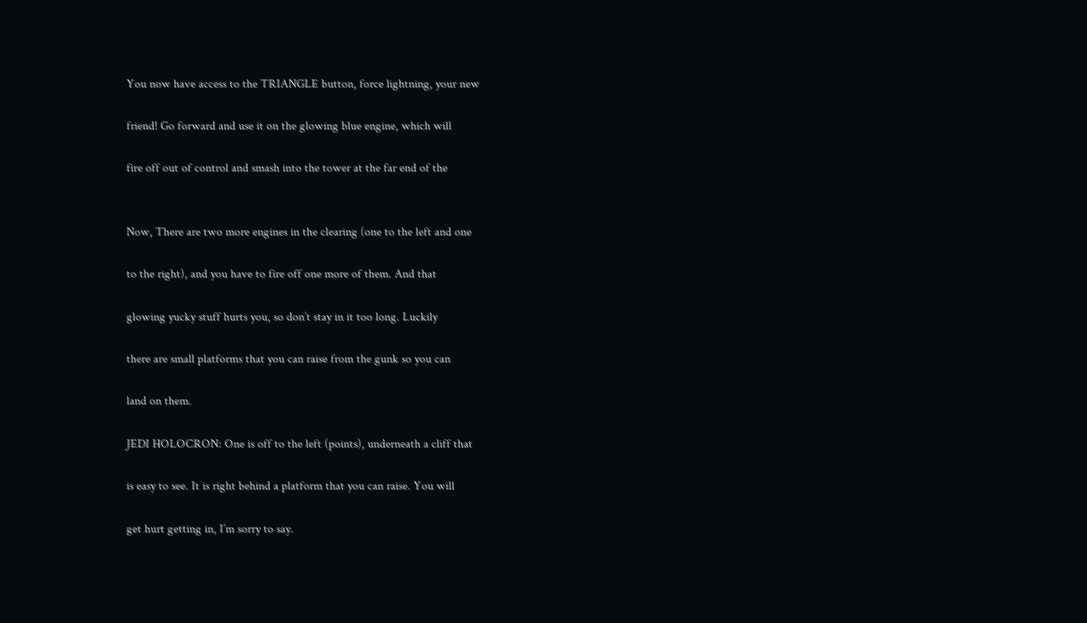You now have access to the TRIANGLE button, force lightning, your new

friend! Go forward and use it on the glowing blue engine, which will

fire off out of control and smash into the tower at the far end of the


Now, There are two more engines in the clearing (one to the left and one

to the right), and you have to fire off one more of them. And that

glowing yucky stuff hurts you, so don’t stay in it too long. Luckily

there are small platforms that you can raise from the gunk so you can

land on them.

JEDI HOLOCRON: One is off to the left (points), underneath a cliff that

is easy to see. It is right behind a platform that you can raise. You will

get hurt getting in, I’m sorry to say.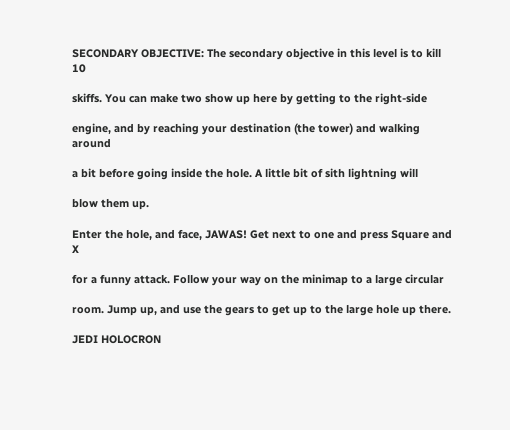SECONDARY OBJECTIVE: The secondary objective in this level is to kill 10

skiffs. You can make two show up here by getting to the right-side

engine, and by reaching your destination (the tower) and walking around

a bit before going inside the hole. A little bit of sith lightning will

blow them up.

Enter the hole, and face, JAWAS! Get next to one and press Square and X

for a funny attack. Follow your way on the minimap to a large circular

room. Jump up, and use the gears to get up to the large hole up there.

JEDI HOLOCRON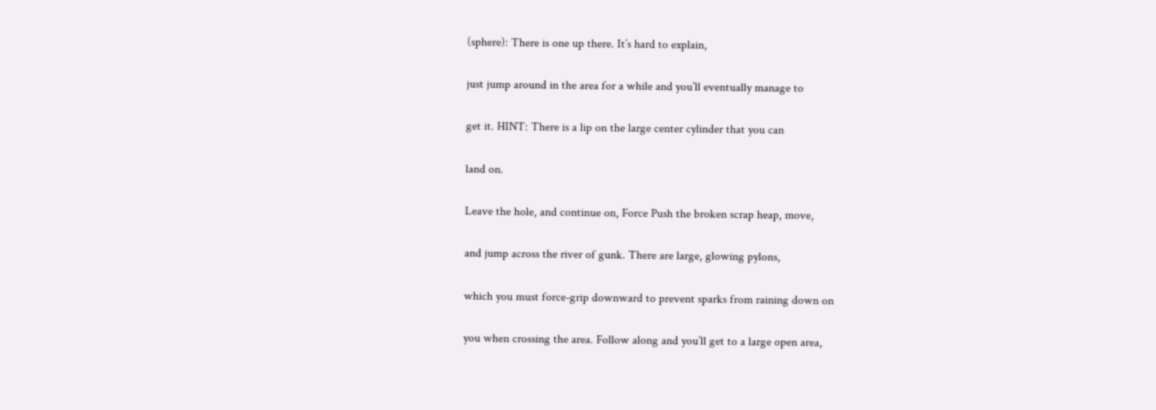(sphere): There is one up there. It’s hard to explain,

just jump around in the area for a while and you’ll eventually manage to

get it. HINT: There is a lip on the large center cylinder that you can

land on.

Leave the hole, and continue on, Force Push the broken scrap heap, move,

and jump across the river of gunk. There are large, glowing pylons,

which you must force-grip downward to prevent sparks from raining down on

you when crossing the area. Follow along and you’ll get to a large open area,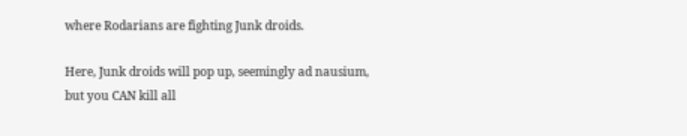where Rodarians are fighting Junk droids.

Here, Junk droids will pop up, seemingly ad nausium, but you CAN kill all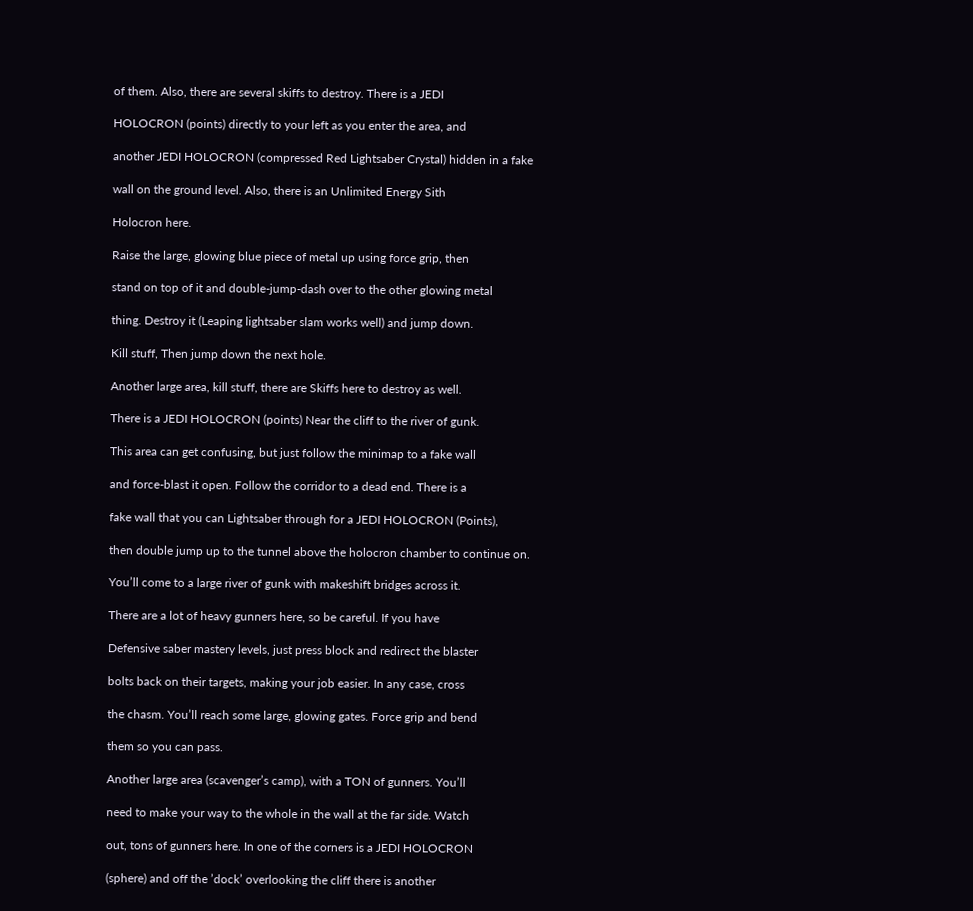of them. Also, there are several skiffs to destroy. There is a JEDI

HOLOCRON (points) directly to your left as you enter the area, and

another JEDI HOLOCRON (compressed Red Lightsaber Crystal) hidden in a fake

wall on the ground level. Also, there is an Unlimited Energy Sith

Holocron here.

Raise the large, glowing blue piece of metal up using force grip, then

stand on top of it and double-jump-dash over to the other glowing metal

thing. Destroy it (Leaping lightsaber slam works well) and jump down.

Kill stuff, Then jump down the next hole.

Another large area, kill stuff, there are Skiffs here to destroy as well.

There is a JEDI HOLOCRON (points) Near the cliff to the river of gunk.

This area can get confusing, but just follow the minimap to a fake wall

and force-blast it open. Follow the corridor to a dead end. There is a

fake wall that you can Lightsaber through for a JEDI HOLOCRON (Points),

then double jump up to the tunnel above the holocron chamber to continue on.

You’ll come to a large river of gunk with makeshift bridges across it.

There are a lot of heavy gunners here, so be careful. If you have

Defensive saber mastery levels, just press block and redirect the blaster

bolts back on their targets, making your job easier. In any case, cross

the chasm. You’ll reach some large, glowing gates. Force grip and bend

them so you can pass.

Another large area (scavenger’s camp), with a TON of gunners. You’ll

need to make your way to the whole in the wall at the far side. Watch

out, tons of gunners here. In one of the corners is a JEDI HOLOCRON

(sphere) and off the ’dock’ overlooking the cliff there is another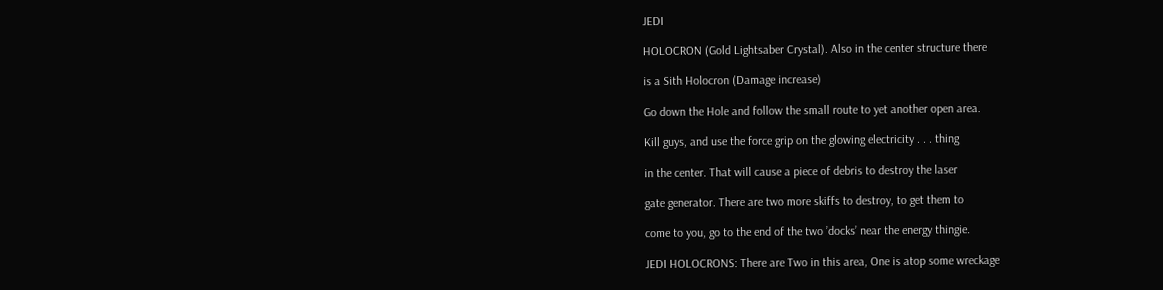JEDI

HOLOCRON (Gold Lightsaber Crystal). Also in the center structure there

is a Sith Holocron (Damage increase)

Go down the Hole and follow the small route to yet another open area.

Kill guys, and use the force grip on the glowing electricity . . . thing

in the center. That will cause a piece of debris to destroy the laser

gate generator. There are two more skiffs to destroy, to get them to

come to you, go to the end of the two ’docks’ near the energy thingie.

JEDI HOLOCRONS: There are Two in this area, One is atop some wreckage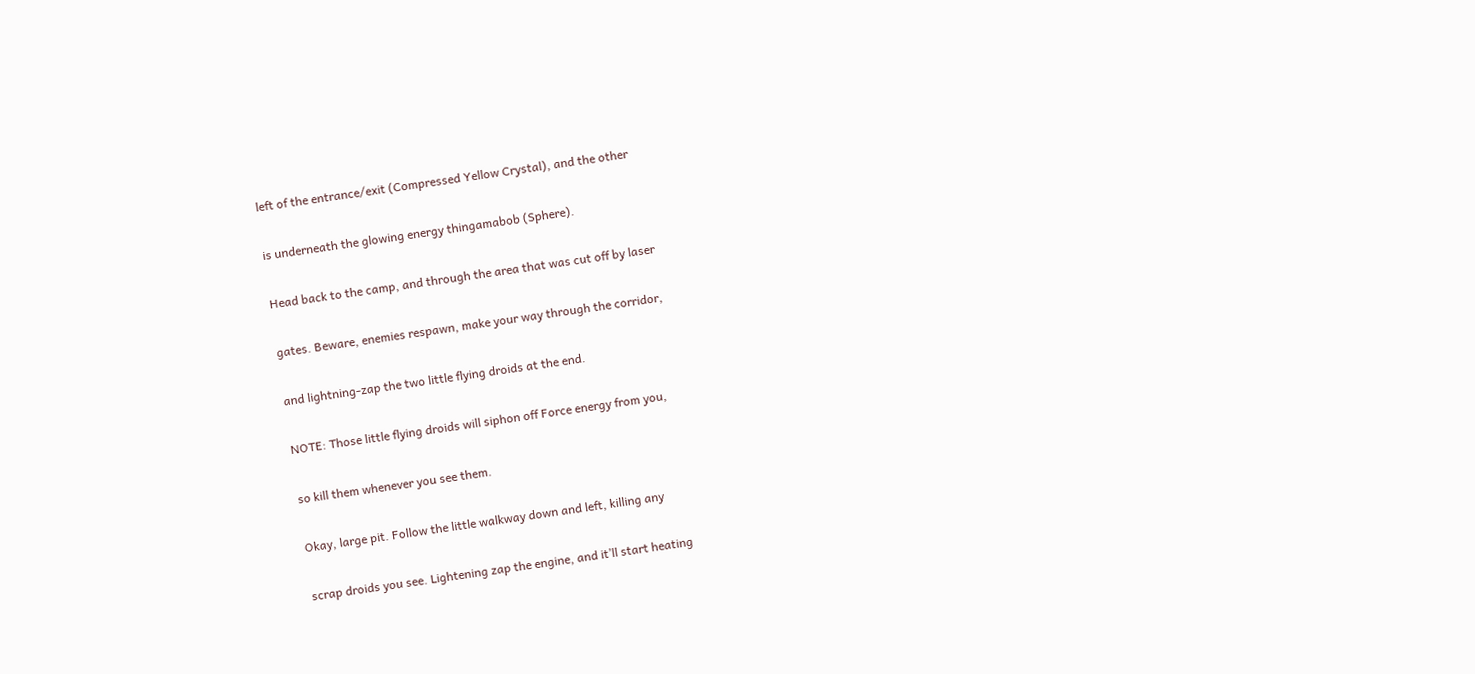left of the entrance/exit (Compressed Yellow Crystal), and the other

is underneath the glowing energy thingamabob (Sphere).

Head back to the camp, and through the area that was cut off by laser

gates. Beware, enemies respawn, make your way through the corridor,

and lightning-zap the two little flying droids at the end.

NOTE: Those little flying droids will siphon off Force energy from you,

so kill them whenever you see them.

Okay, large pit. Follow the little walkway down and left, killing any

scrap droids you see. Lightening zap the engine, and it’ll start heating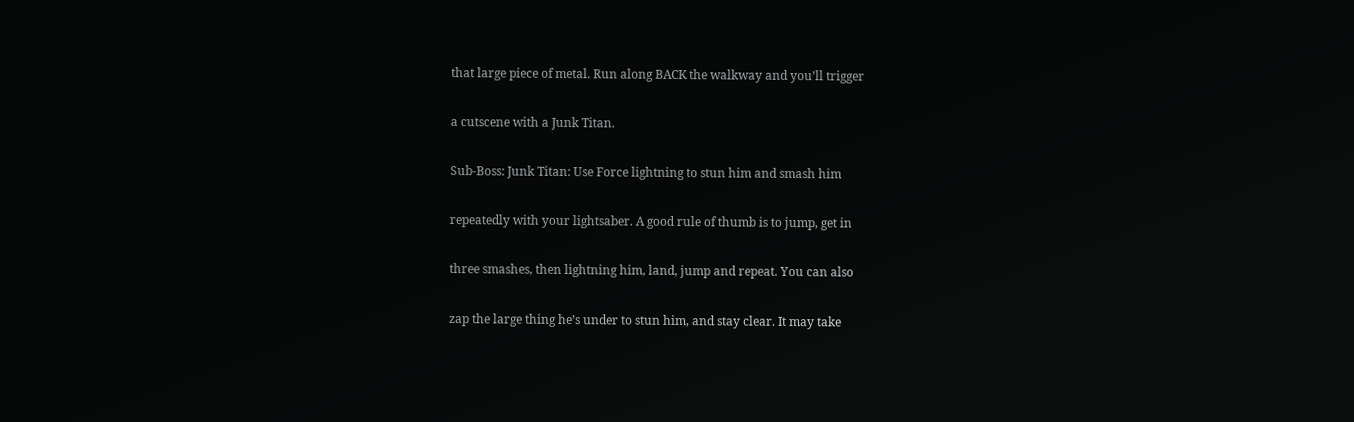that large piece of metal. Run along BACK the walkway and you’ll trigger

a cutscene with a Junk Titan.

Sub-Boss: Junk Titan: Use Force lightning to stun him and smash him

repeatedly with your lightsaber. A good rule of thumb is to jump, get in

three smashes, then lightning him, land, jump and repeat. You can also

zap the large thing he’s under to stun him, and stay clear. It may take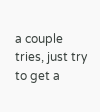a couple tries, just try to get a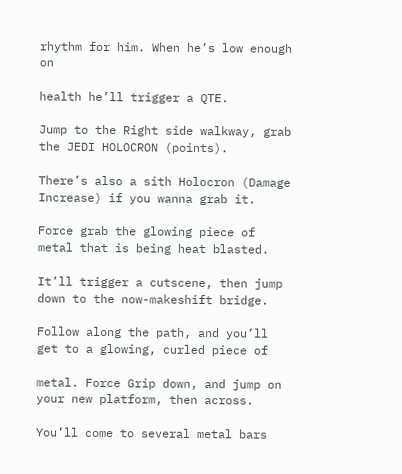rhythm for him. When he’s low enough on

health he’ll trigger a QTE.

Jump to the Right side walkway, grab the JEDI HOLOCRON (points).

There’s also a sith Holocron (Damage Increase) if you wanna grab it.

Force grab the glowing piece of metal that is being heat blasted.

It’ll trigger a cutscene, then jump down to the now-makeshift bridge.

Follow along the path, and you’ll get to a glowing, curled piece of

metal. Force Grip down, and jump on your new platform, then across.

You’ll come to several metal bars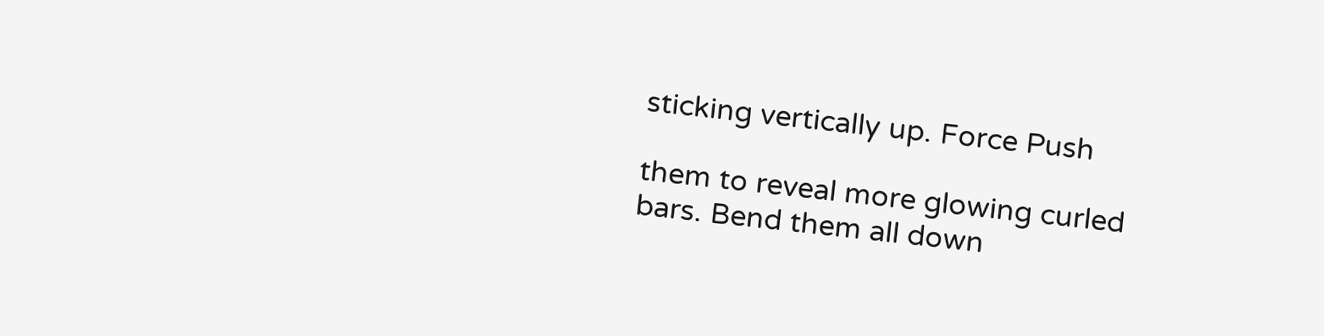sticking vertically up. Force Push

them to reveal more glowing curled bars. Bend them all down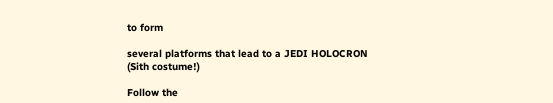to form

several platforms that lead to a JEDI HOLOCRON (Sith costume!)

Follow the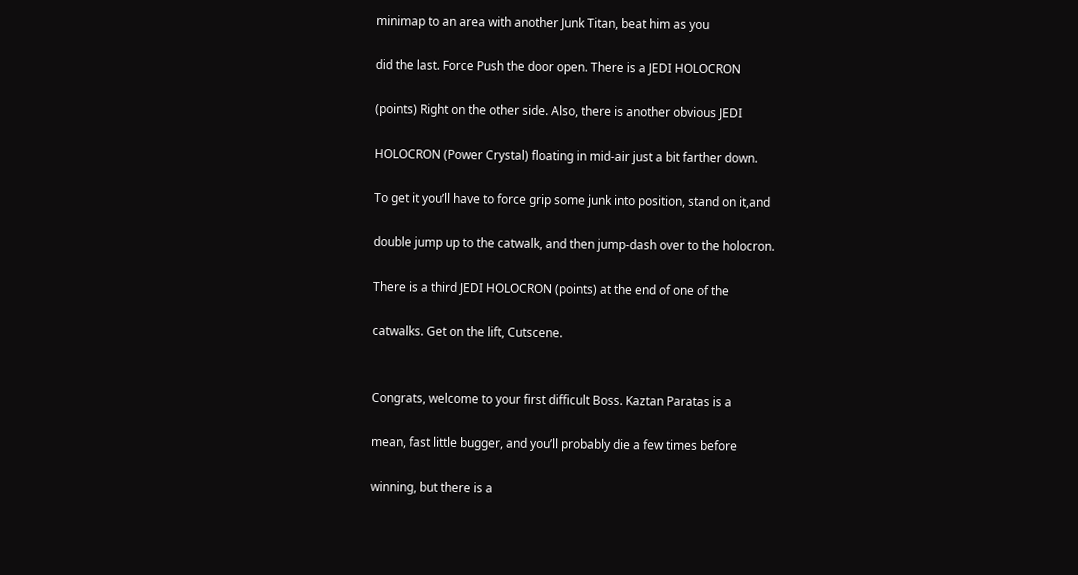minimap to an area with another Junk Titan, beat him as you

did the last. Force Push the door open. There is a JEDI HOLOCRON

(points) Right on the other side. Also, there is another obvious JEDI

HOLOCRON (Power Crystal) floating in mid-air just a bit farther down.

To get it you’ll have to force grip some junk into position, stand on it,and

double jump up to the catwalk, and then jump-dash over to the holocron.

There is a third JEDI HOLOCRON (points) at the end of one of the

catwalks. Get on the lift, Cutscene.


Congrats, welcome to your first difficult Boss. Kaztan Paratas is a

mean, fast little bugger, and you’ll probably die a few times before

winning, but there is a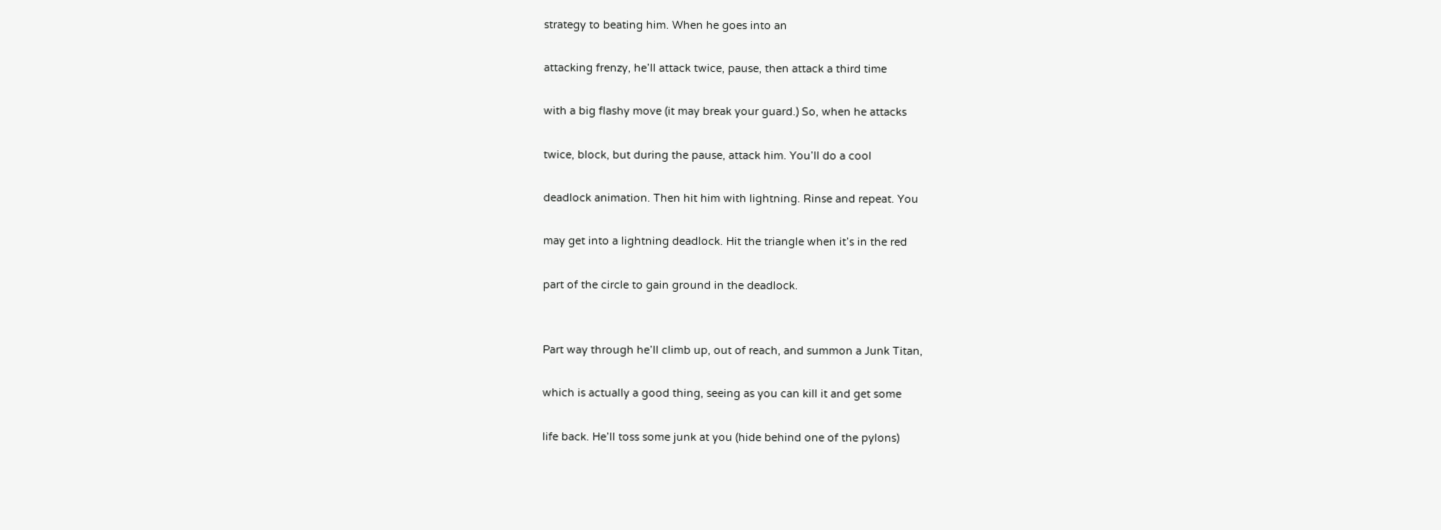strategy to beating him. When he goes into an

attacking frenzy, he’ll attack twice, pause, then attack a third time

with a big flashy move (it may break your guard.) So, when he attacks

twice, block, but during the pause, attack him. You’ll do a cool

deadlock animation. Then hit him with lightning. Rinse and repeat. You

may get into a lightning deadlock. Hit the triangle when it’s in the red

part of the circle to gain ground in the deadlock.


Part way through he’ll climb up, out of reach, and summon a Junk Titan,

which is actually a good thing, seeing as you can kill it and get some

life back. He’ll toss some junk at you (hide behind one of the pylons)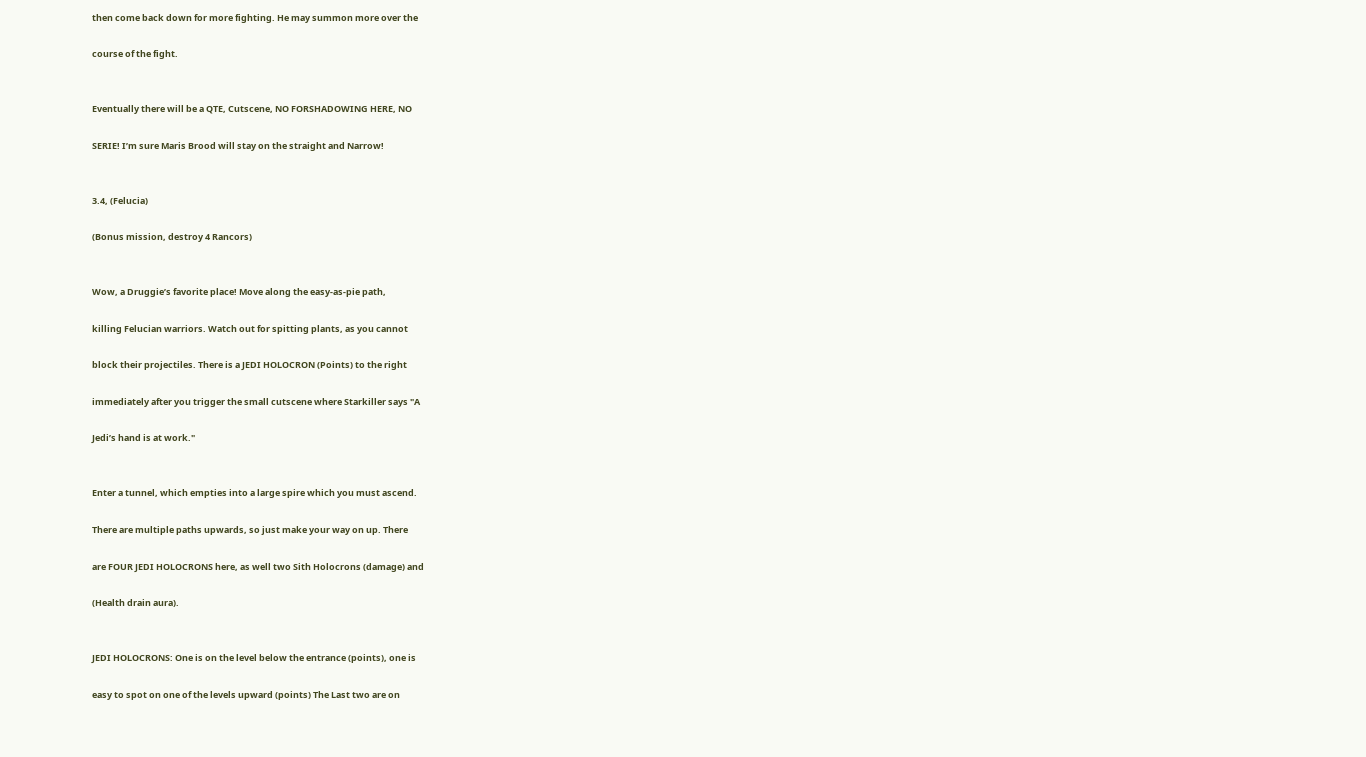then come back down for more fighting. He may summon more over the

course of the fight.


Eventually there will be a QTE, Cutscene, NO FORSHADOWING HERE, NO

SERIE! I’m sure Maris Brood will stay on the straight and Narrow!


3.4, (Felucia)

(Bonus mission, destroy 4 Rancors)


Wow, a Druggie’s favorite place! Move along the easy-as-pie path,

killing Felucian warriors. Watch out for spitting plants, as you cannot

block their projectiles. There is a JEDI HOLOCRON (Points) to the right

immediately after you trigger the small cutscene where Starkiller says "A

Jedi’s hand is at work."


Enter a tunnel, which empties into a large spire which you must ascend.

There are multiple paths upwards, so just make your way on up. There

are FOUR JEDI HOLOCRONS here, as well two Sith Holocrons (damage) and

(Health drain aura).


JEDI HOLOCRONS: One is on the level below the entrance (points), one is

easy to spot on one of the levels upward (points) The Last two are on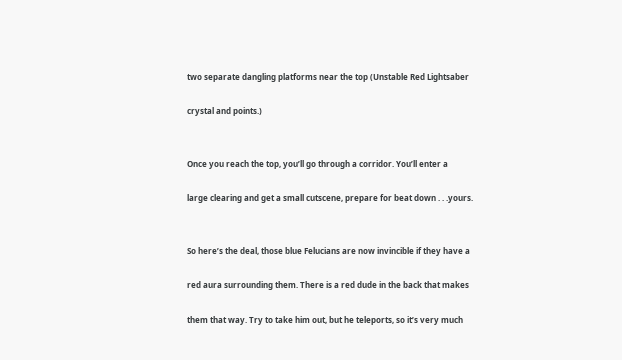two separate dangling platforms near the top (Unstable Red Lightsaber

crystal and points.)


Once you reach the top, you’ll go through a corridor. You’ll enter a

large clearing and get a small cutscene, prepare for beat down . . .yours.


So here’s the deal, those blue Felucians are now invincible if they have a

red aura surrounding them. There is a red dude in the back that makes

them that way. Try to take him out, but he teleports, so it’s very much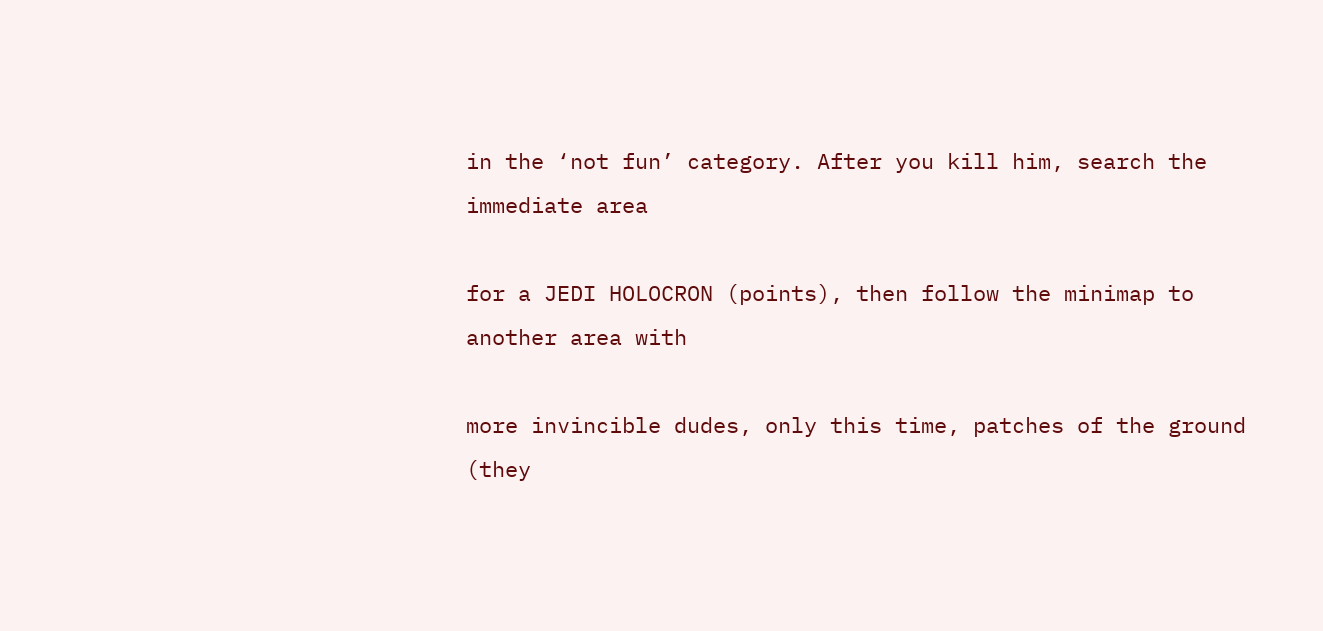in the ‘not fun’ category. After you kill him, search the immediate area

for a JEDI HOLOCRON (points), then follow the minimap to another area with

more invincible dudes, only this time, patches of the ground (they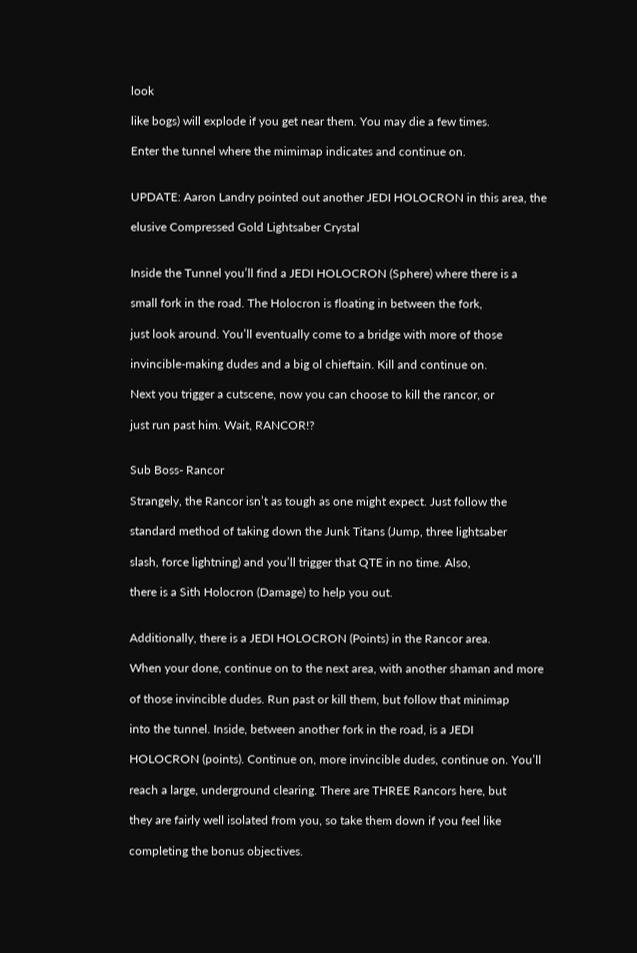look

like bogs) will explode if you get near them. You may die a few times.

Enter the tunnel where the mimimap indicates and continue on.


UPDATE: Aaron Landry pointed out another JEDI HOLOCRON in this area, the

elusive Compressed Gold Lightsaber Crystal


Inside the Tunnel you’ll find a JEDI HOLOCRON (Sphere) where there is a

small fork in the road. The Holocron is floating in between the fork,

just look around. You’ll eventually come to a bridge with more of those

invincible-making dudes and a big ol chieftain. Kill and continue on.

Next you trigger a cutscene, now you can choose to kill the rancor, or

just run past him. Wait, RANCOR!?


Sub Boss- Rancor

Strangely, the Rancor isn’t as tough as one might expect. Just follow the

standard method of taking down the Junk Titans (Jump, three lightsaber

slash, force lightning) and you’ll trigger that QTE in no time. Also,

there is a Sith Holocron (Damage) to help you out.


Additionally, there is a JEDI HOLOCRON (Points) in the Rancor area.

When your done, continue on to the next area, with another shaman and more

of those invincible dudes. Run past or kill them, but follow that minimap

into the tunnel. Inside, between another fork in the road, is a JEDI

HOLOCRON (points). Continue on, more invincible dudes, continue on. You’ll

reach a large, underground clearing. There are THREE Rancors here, but

they are fairly well isolated from you, so take them down if you feel like

completing the bonus objectives.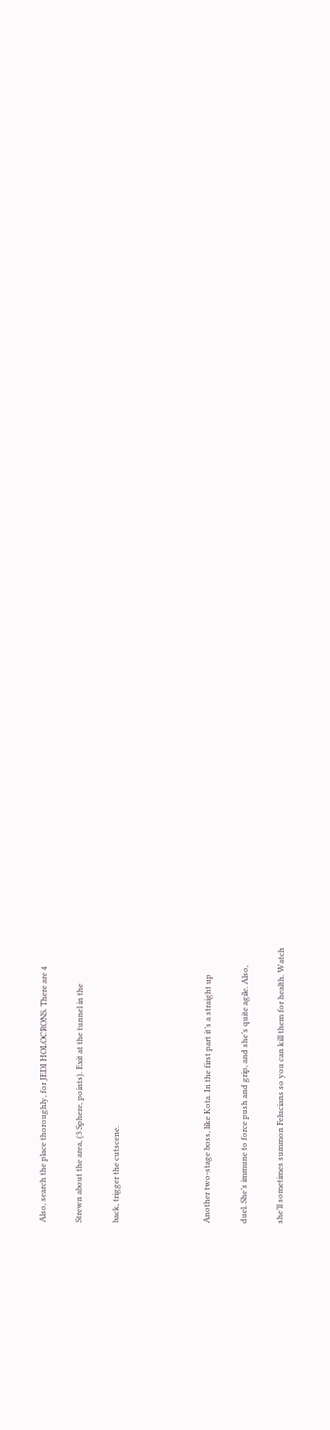Also, search the place thoroughly, for JEDI HOLOCRONS. There are 4

Strewn about the area, (3 Sphere, points). Exit at the tunnel in the

back, trigger the cutscene.




Another two-stage boss, like Kota. In the first part it’s a straight up

duel. She’s immune to force push and grip, and she’s quite agile. Also,

she’ll sometimes summon Felucians so you can kill them for health. Watch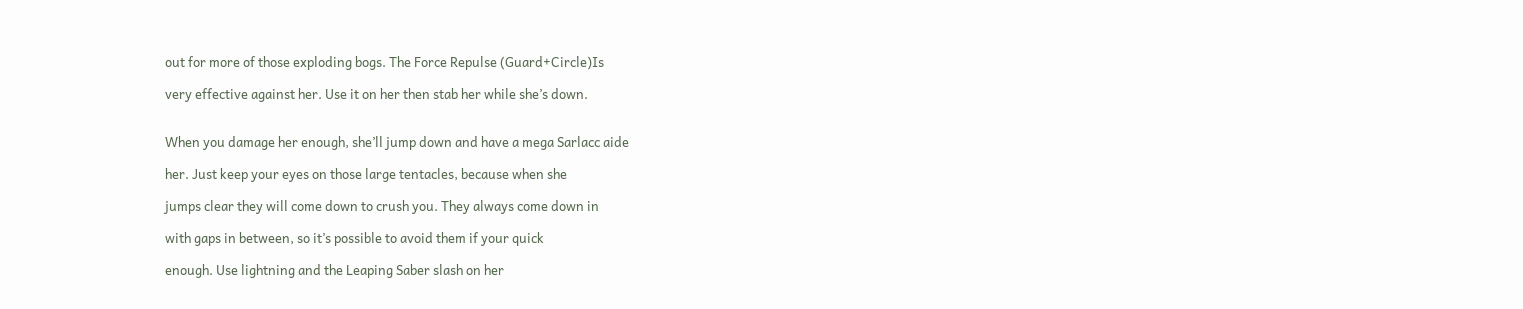out for more of those exploding bogs. The Force Repulse (Guard+Circle)Is

very effective against her. Use it on her then stab her while she’s down.


When you damage her enough, she’ll jump down and have a mega Sarlacc aide

her. Just keep your eyes on those large tentacles, because when she

jumps clear they will come down to crush you. They always come down in

with gaps in between, so it’s possible to avoid them if your quick

enough. Use lightning and the Leaping Saber slash on her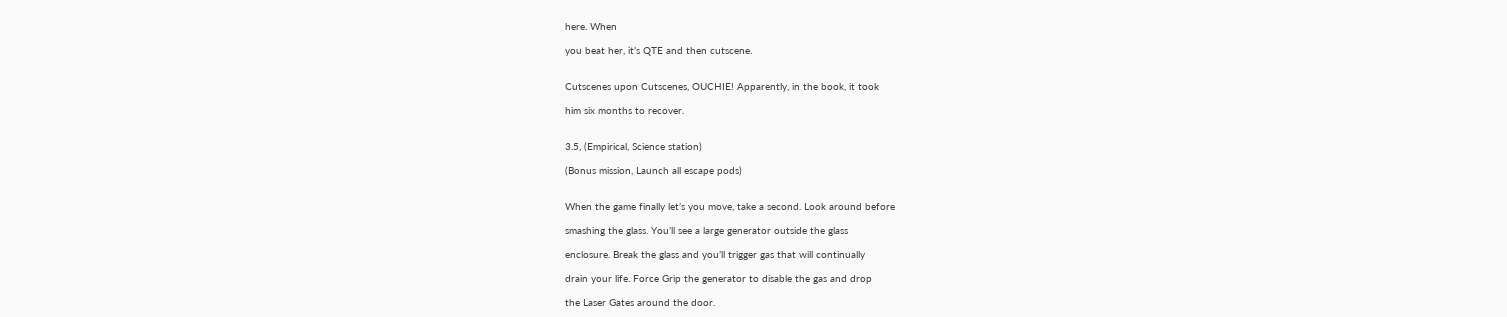here. When

you beat her, it’s QTE and then cutscene.


Cutscenes upon Cutscenes, OUCHIE! Apparently, in the book, it took

him six months to recover.


3.5, (Empirical, Science station)

(Bonus mission, Launch all escape pods)


When the game finally let’s you move, take a second. Look around before

smashing the glass. You’ll see a large generator outside the glass

enclosure. Break the glass and you’ll trigger gas that will continually

drain your life. Force Grip the generator to disable the gas and drop

the Laser Gates around the door.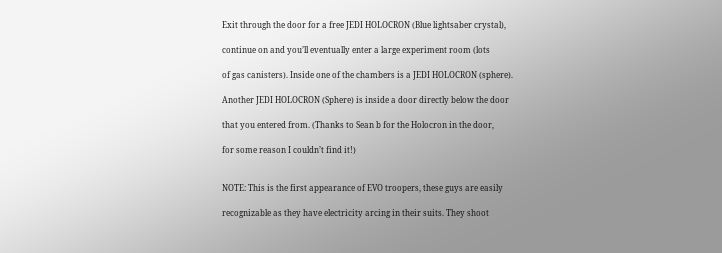Exit through the door for a free JEDI HOLOCRON (Blue lightsaber crystal),

continue on and you’ll eventually enter a large experiment room (lots

of gas canisters). Inside one of the chambers is a JEDI HOLOCRON (sphere).

Another JEDI HOLOCRON (Sphere) is inside a door directly below the door

that you entered from. (Thanks to Sean b for the Holocron in the door,

for some reason I couldn’t find it!)


NOTE: This is the first appearance of EVO troopers, these guys are easily

recognizable as they have electricity arcing in their suits. They shoot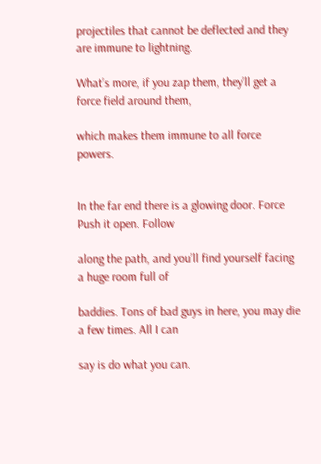projectiles that cannot be deflected and they are immune to lightning.

What’s more, if you zap them, they’ll get a force field around them,

which makes them immune to all force powers.


In the far end there is a glowing door. Force Push it open. Follow

along the path, and you’ll find yourself facing a huge room full of

baddies. Tons of bad guys in here, you may die a few times. All I can

say is do what you can.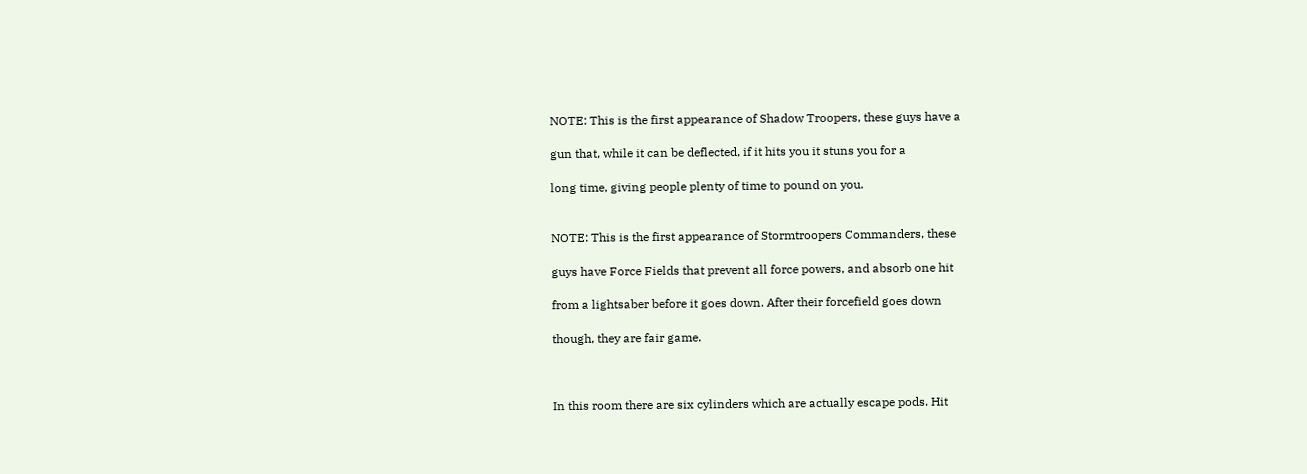NOTE: This is the first appearance of Shadow Troopers, these guys have a

gun that, while it can be deflected, if it hits you it stuns you for a

long time, giving people plenty of time to pound on you.


NOTE: This is the first appearance of Stormtroopers Commanders, these

guys have Force Fields that prevent all force powers, and absorb one hit

from a lightsaber before it goes down. After their forcefield goes down

though, they are fair game.



In this room there are six cylinders which are actually escape pods. Hit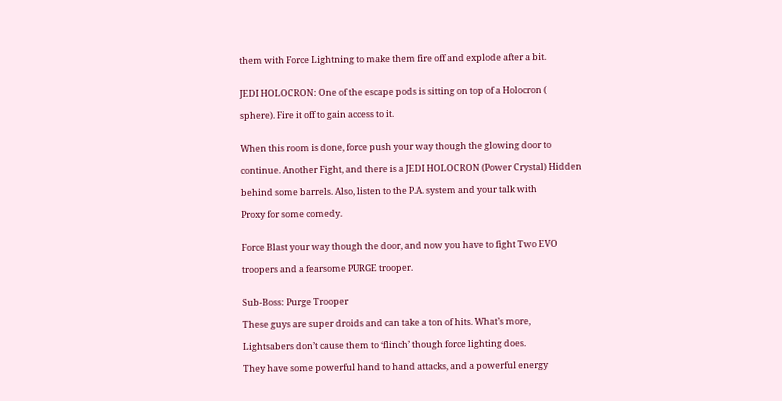them with Force Lightning to make them fire off and explode after a bit.


JEDI HOLOCRON: One of the escape pods is sitting on top of a Holocron (

sphere). Fire it off to gain access to it.


When this room is done, force push your way though the glowing door to

continue. Another Fight, and there is a JEDI HOLOCRON (Power Crystal) Hidden

behind some barrels. Also, listen to the P.A. system and your talk with

Proxy for some comedy.


Force Blast your way though the door, and now you have to fight Two EVO

troopers and a fearsome PURGE trooper.


Sub-Boss: Purge Trooper

These guys are super droids and can take a ton of hits. What’s more,

Lightsabers don’t cause them to ‘flinch’ though force lighting does.

They have some powerful hand to hand attacks, and a powerful energy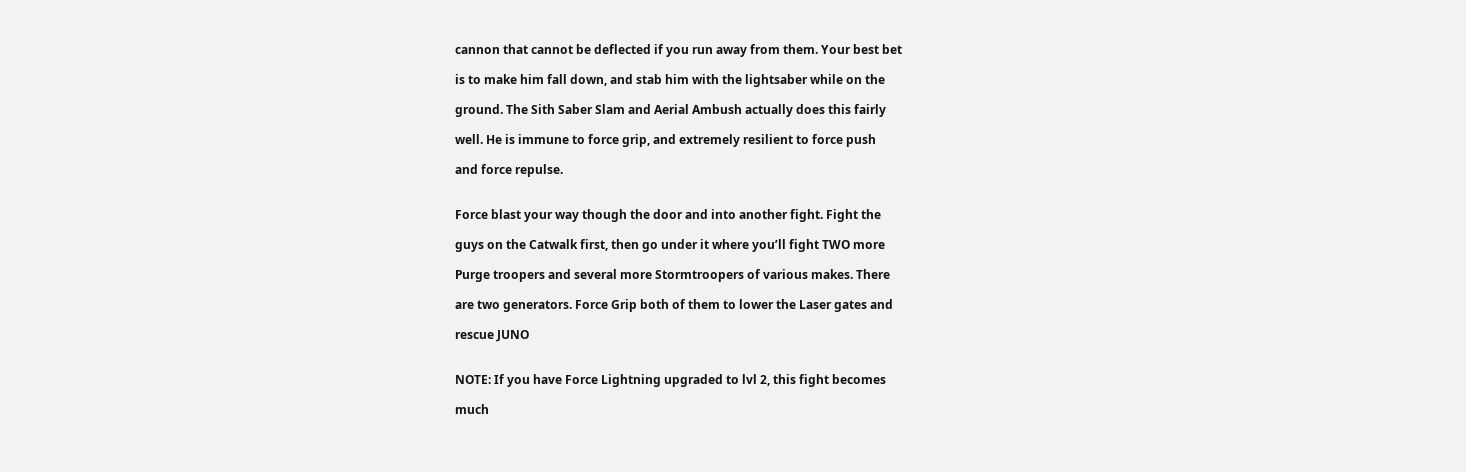cannon that cannot be deflected if you run away from them. Your best bet

is to make him fall down, and stab him with the lightsaber while on the

ground. The Sith Saber Slam and Aerial Ambush actually does this fairly

well. He is immune to force grip, and extremely resilient to force push

and force repulse.


Force blast your way though the door and into another fight. Fight the

guys on the Catwalk first, then go under it where you’ll fight TWO more

Purge troopers and several more Stormtroopers of various makes. There

are two generators. Force Grip both of them to lower the Laser gates and

rescue JUNO


NOTE: If you have Force Lightning upgraded to lvl 2, this fight becomes

much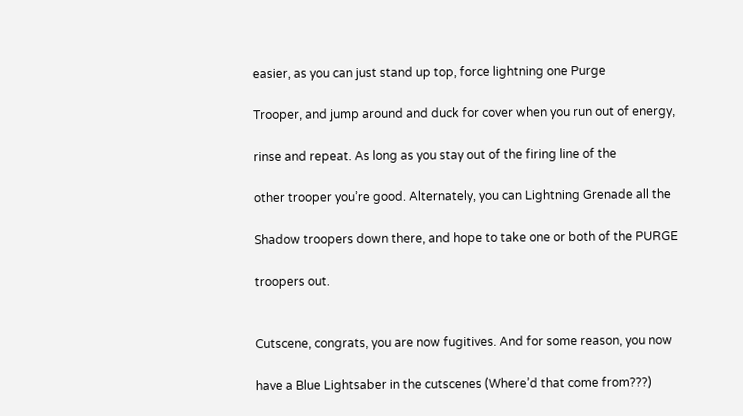easier, as you can just stand up top, force lightning one Purge

Trooper, and jump around and duck for cover when you run out of energy,

rinse and repeat. As long as you stay out of the firing line of the

other trooper you’re good. Alternately, you can Lightning Grenade all the

Shadow troopers down there, and hope to take one or both of the PURGE

troopers out.


Cutscene, congrats, you are now fugitives. And for some reason, you now

have a Blue Lightsaber in the cutscenes (Where’d that come from???)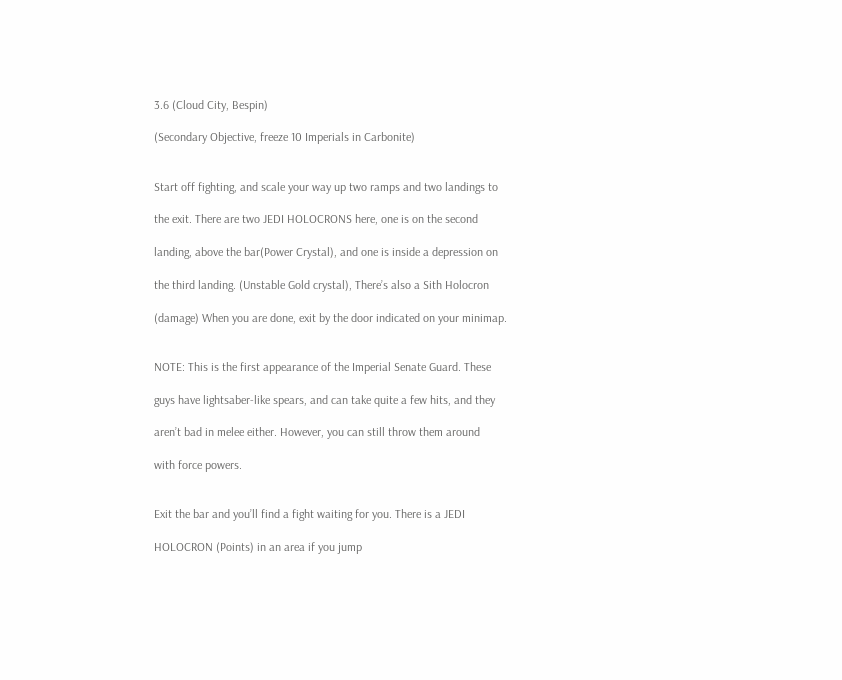3.6 (Cloud City, Bespin)

(Secondary Objective, freeze 10 Imperials in Carbonite)


Start off fighting, and scale your way up two ramps and two landings to

the exit. There are two JEDI HOLOCRONS here, one is on the second

landing, above the bar(Power Crystal), and one is inside a depression on

the third landing. (Unstable Gold crystal), There’s also a Sith Holocron

(damage) When you are done, exit by the door indicated on your minimap.


NOTE: This is the first appearance of the Imperial Senate Guard. These

guys have lightsaber-like spears, and can take quite a few hits, and they

aren’t bad in melee either. However, you can still throw them around

with force powers.


Exit the bar and you’ll find a fight waiting for you. There is a JEDI

HOLOCRON (Points) in an area if you jump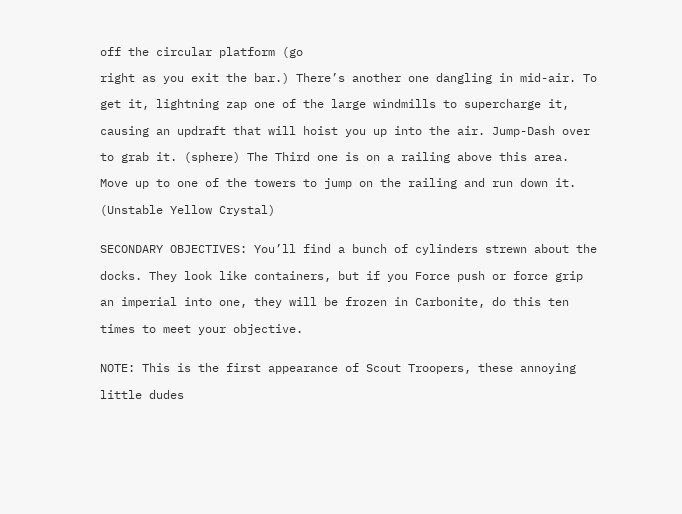off the circular platform (go

right as you exit the bar.) There’s another one dangling in mid-air. To

get it, lightning zap one of the large windmills to supercharge it,

causing an updraft that will hoist you up into the air. Jump-Dash over

to grab it. (sphere) The Third one is on a railing above this area.

Move up to one of the towers to jump on the railing and run down it.

(Unstable Yellow Crystal)


SECONDARY OBJECTIVES: You’ll find a bunch of cylinders strewn about the

docks. They look like containers, but if you Force push or force grip

an imperial into one, they will be frozen in Carbonite, do this ten

times to meet your objective.


NOTE: This is the first appearance of Scout Troopers, these annoying

little dudes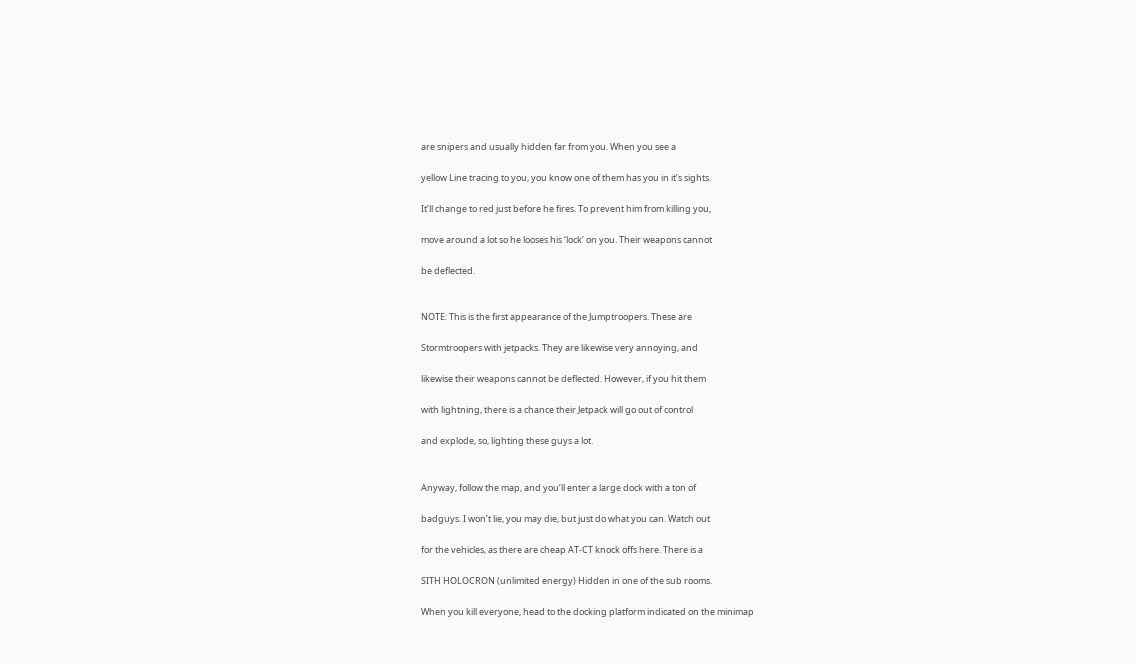are snipers and usually hidden far from you. When you see a

yellow Line tracing to you, you know one of them has you in it’s sights.

It’ll change to red just before he fires. To prevent him from killing you,

move around a lot so he looses his ‘lock’ on you. Their weapons cannot

be deflected.


NOTE: This is the first appearance of the Jumptroopers. These are

Stormtroopers with jetpacks. They are likewise very annoying, and

likewise their weapons cannot be deflected. However, if you hit them

with lightning, there is a chance their Jetpack will go out of control

and explode, so, lighting these guys a lot.


Anyway, follow the map, and you’ll enter a large dock with a ton of

badguys. I won’t lie, you may die, but just do what you can. Watch out

for the vehicles, as there are cheap AT-CT knock offs here. There is a

SITH HOLOCRON (unlimited energy) Hidden in one of the sub rooms.

When you kill everyone, head to the docking platform indicated on the minimap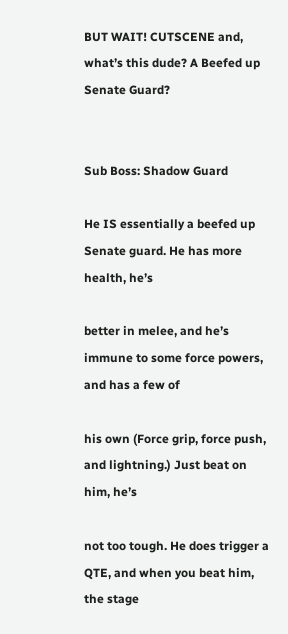BUT WAIT! CUTSCENE and, what’s this dude? A Beefed up Senate Guard?


Sub Boss: Shadow Guard

He IS essentially a beefed up Senate guard. He has more health, he’s

better in melee, and he’s immune to some force powers, and has a few of

his own (Force grip, force push, and lightning.) Just beat on him, he’s

not too tough. He does trigger a QTE, and when you beat him, the stage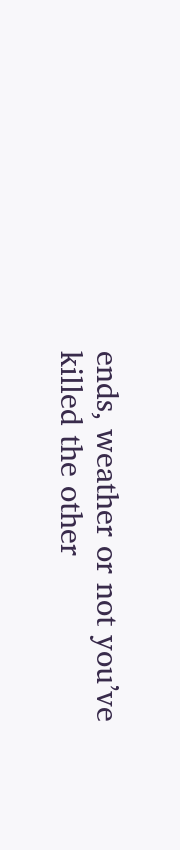ends, weather or not you’ve killed the other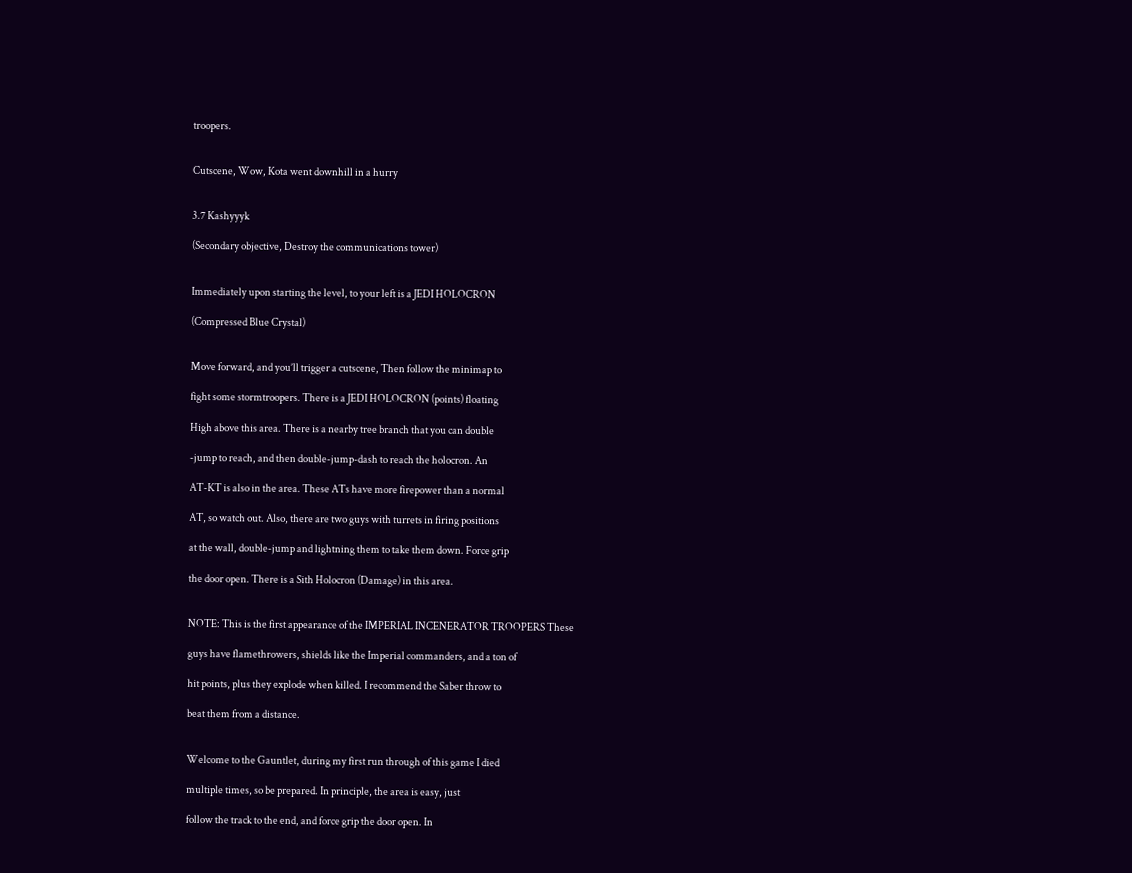troopers.


Cutscene, Wow, Kota went downhill in a hurry


3.7 Kashyyyk

(Secondary objective, Destroy the communications tower)


Immediately upon starting the level, to your left is a JEDI HOLOCRON

(Compressed Blue Crystal)


Move forward, and you’ll trigger a cutscene, Then follow the minimap to

fight some stormtroopers. There is a JEDI HOLOCRON (points) floating

High above this area. There is a nearby tree branch that you can double

-jump to reach, and then double-jump-dash to reach the holocron. An

AT-KT is also in the area. These ATs have more firepower than a normal

AT, so watch out. Also, there are two guys with turrets in firing positions

at the wall, double-jump and lightning them to take them down. Force grip

the door open. There is a Sith Holocron (Damage) in this area.


NOTE: This is the first appearance of the IMPERIAL INCENERATOR TROOPERS These

guys have flamethrowers, shields like the Imperial commanders, and a ton of

hit points, plus they explode when killed. I recommend the Saber throw to

beat them from a distance.


Welcome to the Gauntlet, during my first run through of this game I died

multiple times, so be prepared. In principle, the area is easy, just

follow the track to the end, and force grip the door open. In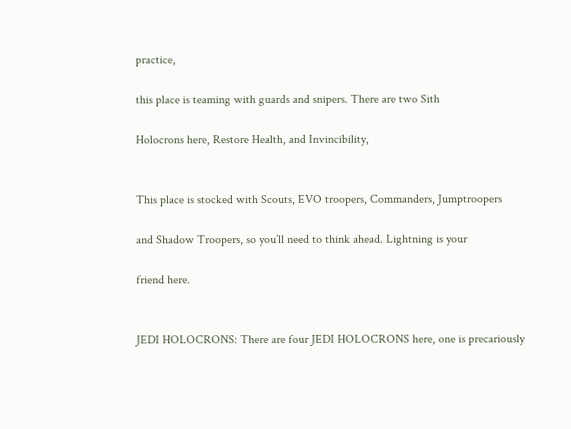practice,

this place is teaming with guards and snipers. There are two Sith

Holocrons here, Restore Health, and Invincibility,


This place is stocked with Scouts, EVO troopers, Commanders, Jumptroopers

and Shadow Troopers, so you’ll need to think ahead. Lightning is your

friend here.


JEDI HOLOCRONS: There are four JEDI HOLOCRONS here, one is precariously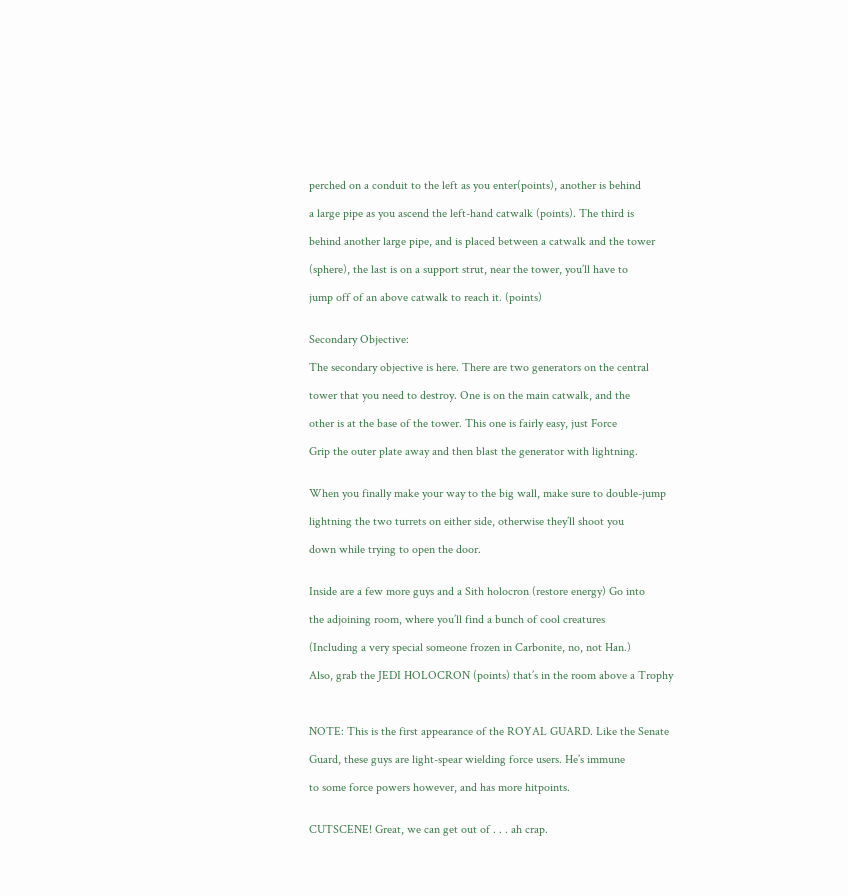perched on a conduit to the left as you enter(points), another is behind

a large pipe as you ascend the left-hand catwalk (points). The third is

behind another large pipe, and is placed between a catwalk and the tower

(sphere), the last is on a support strut, near the tower, you’ll have to

jump off of an above catwalk to reach it. (points)


Secondary Objective:

The secondary objective is here. There are two generators on the central

tower that you need to destroy. One is on the main catwalk, and the

other is at the base of the tower. This one is fairly easy, just Force

Grip the outer plate away and then blast the generator with lightning.


When you finally make your way to the big wall, make sure to double-jump

lightning the two turrets on either side, otherwise they’ll shoot you

down while trying to open the door.


Inside are a few more guys and a Sith holocron (restore energy) Go into

the adjoining room, where you’ll find a bunch of cool creatures

(Including a very special someone frozen in Carbonite, no, not Han.)

Also, grab the JEDI HOLOCRON (points) that’s in the room above a Trophy



NOTE: This is the first appearance of the ROYAL GUARD. Like the Senate

Guard, these guys are light-spear wielding force users. He’s immune

to some force powers however, and has more hitpoints.


CUTSCENE! Great, we can get out of . . . ah crap.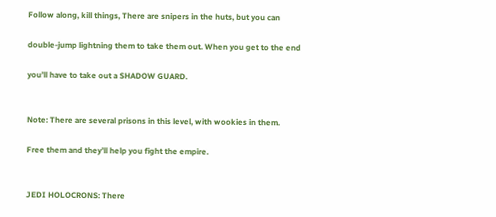Follow along, kill things, There are snipers in the huts, but you can

double-jump lightning them to take them out. When you get to the end

you’ll have to take out a SHADOW GUARD.


Note: There are several prisons in this level, with wookies in them.

Free them and they’ll help you fight the empire.


JEDI HOLOCRONS: There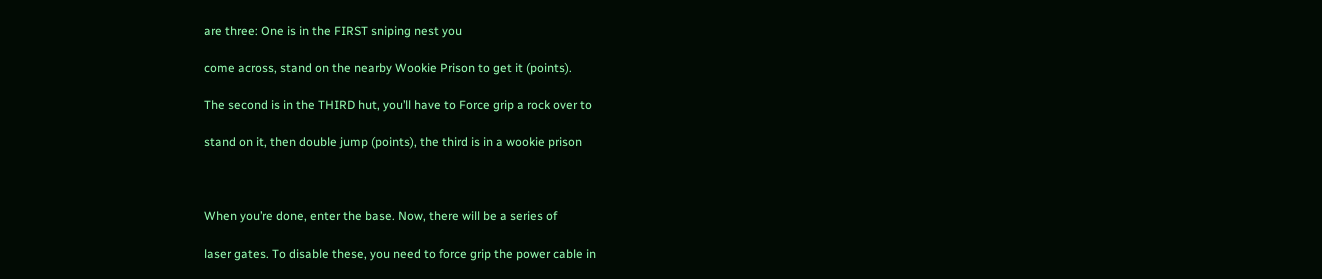are three: One is in the FIRST sniping nest you

come across, stand on the nearby Wookie Prison to get it (points).

The second is in the THIRD hut, you’ll have to Force grip a rock over to

stand on it, then double jump (points), the third is in a wookie prison



When you’re done, enter the base. Now, there will be a series of

laser gates. To disable these, you need to force grip the power cable in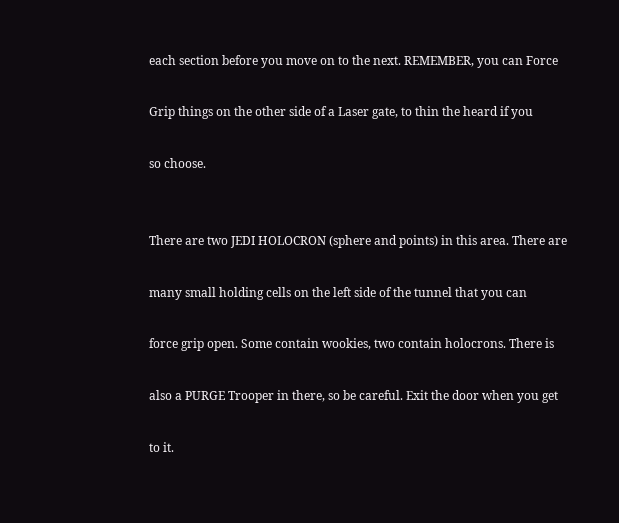each section before you move on to the next. REMEMBER, you can Force

Grip things on the other side of a Laser gate, to thin the heard if you

so choose.


There are two JEDI HOLOCRON (sphere and points) in this area. There are

many small holding cells on the left side of the tunnel that you can

force grip open. Some contain wookies, two contain holocrons. There is

also a PURGE Trooper in there, so be careful. Exit the door when you get

to it.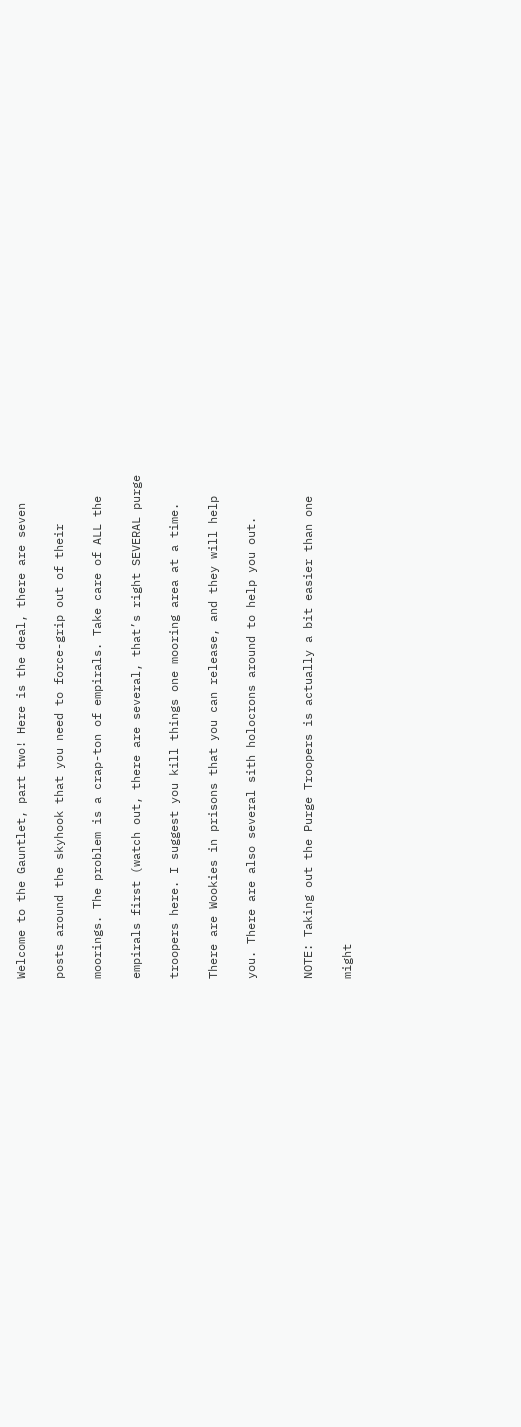Welcome to the Gauntlet, part two! Here is the deal, there are seven

posts around the skyhook that you need to force-grip out of their

moorings. The problem is a crap-ton of empirals. Take care of ALL the

empirals first (watch out, there are several, that’s right SEVERAL purge

troopers here. I suggest you kill things one mooring area at a time.

There are Wookies in prisons that you can release, and they will help

you. There are also several sith holocrons around to help you out.


NOTE: Taking out the Purge Troopers is actually a bit easier than one

might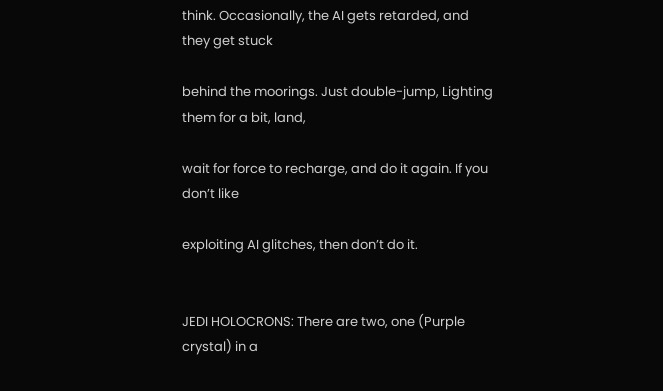think. Occasionally, the AI gets retarded, and they get stuck

behind the moorings. Just double-jump, Lighting them for a bit, land,

wait for force to recharge, and do it again. If you don’t like

exploiting AI glitches, then don’t do it.


JEDI HOLOCRONS: There are two, one (Purple crystal) in a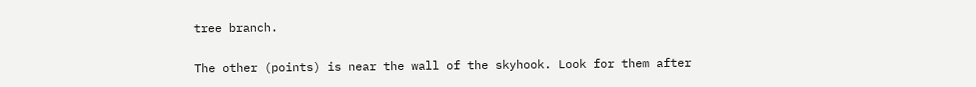tree branch.

The other (points) is near the wall of the skyhook. Look for them after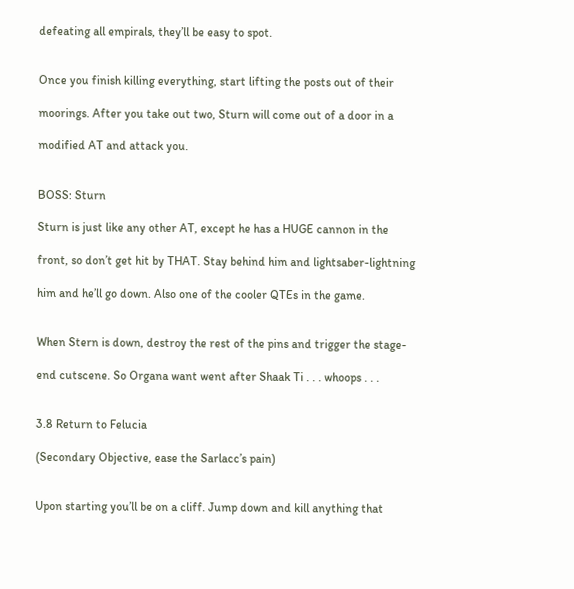defeating all empirals, they’ll be easy to spot.


Once you finish killing everything, start lifting the posts out of their

moorings. After you take out two, Sturn will come out of a door in a

modified AT and attack you.


BOSS: Sturn

Sturn is just like any other AT, except he has a HUGE cannon in the

front, so don’t get hit by THAT. Stay behind him and lightsaber-lightning

him and he’ll go down. Also one of the cooler QTEs in the game.


When Stern is down, destroy the rest of the pins and trigger the stage-

end cutscene. So Organa want went after Shaak Ti . . . whoops . . .


3.8 Return to Felucia

(Secondary Objective, ease the Sarlacc’s pain)


Upon starting you’ll be on a cliff. Jump down and kill anything that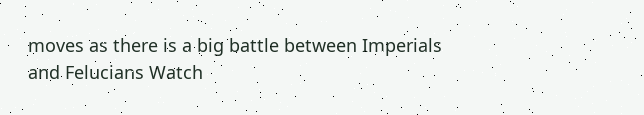moves as there is a big battle between Imperials and Felucians Watch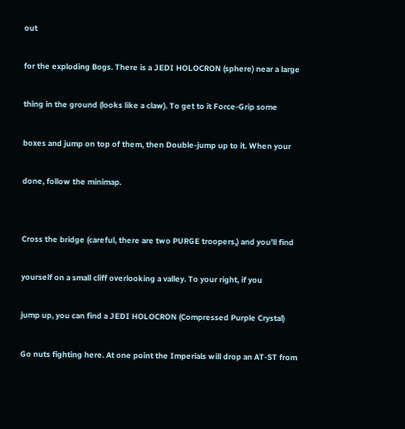out

for the exploding Bogs. There is a JEDI HOLOCRON (sphere) near a large

thing in the ground (looks like a claw). To get to it Force-Grip some

boxes and jump on top of them, then Double-jump up to it. When your

done, follow the minimap.


Cross the bridge (careful, there are two PURGE troopers,) and you’ll find

yourself on a small cliff overlooking a valley. To your right, if you

jump up, you can find a JEDI HOLOCRON (Compressed Purple Crystal)

Go nuts fighting here. At one point the Imperials will drop an AT-ST from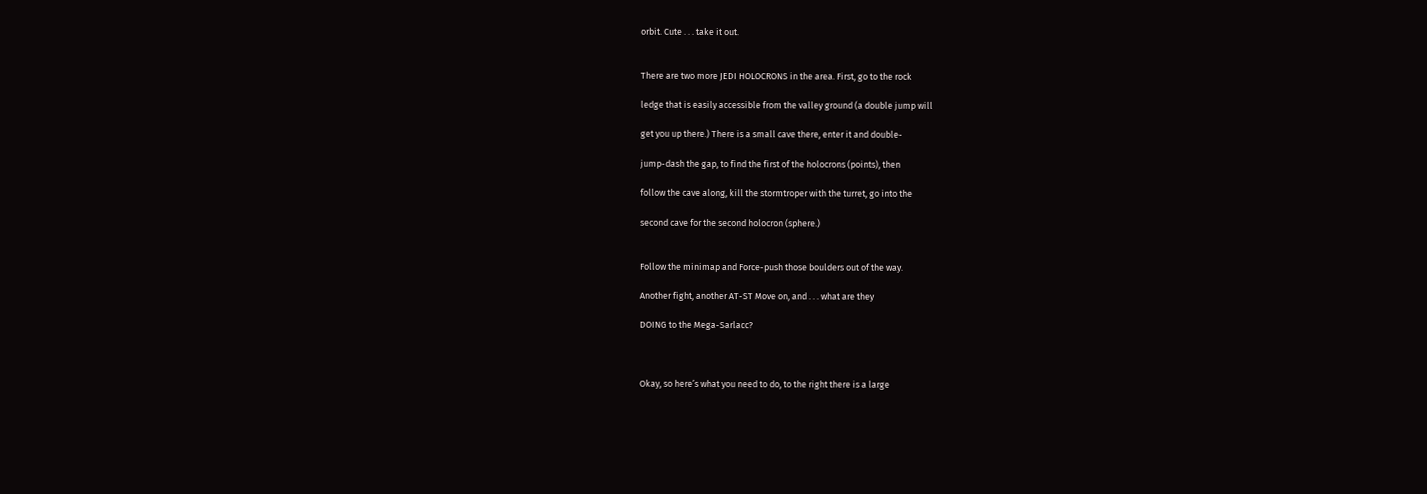orbit. Cute . . . take it out.


There are two more JEDI HOLOCRONS in the area. First, go to the rock

ledge that is easily accessible from the valley ground (a double jump will

get you up there.) There is a small cave there, enter it and double-

jump-dash the gap, to find the first of the holocrons (points), then

follow the cave along, kill the stormtroper with the turret, go into the

second cave for the second holocron (sphere.)


Follow the minimap and Force-push those boulders out of the way.

Another fight, another AT-ST Move on, and . . . what are they

DOING to the Mega-Sarlacc?



Okay, so here’s what you need to do, to the right there is a large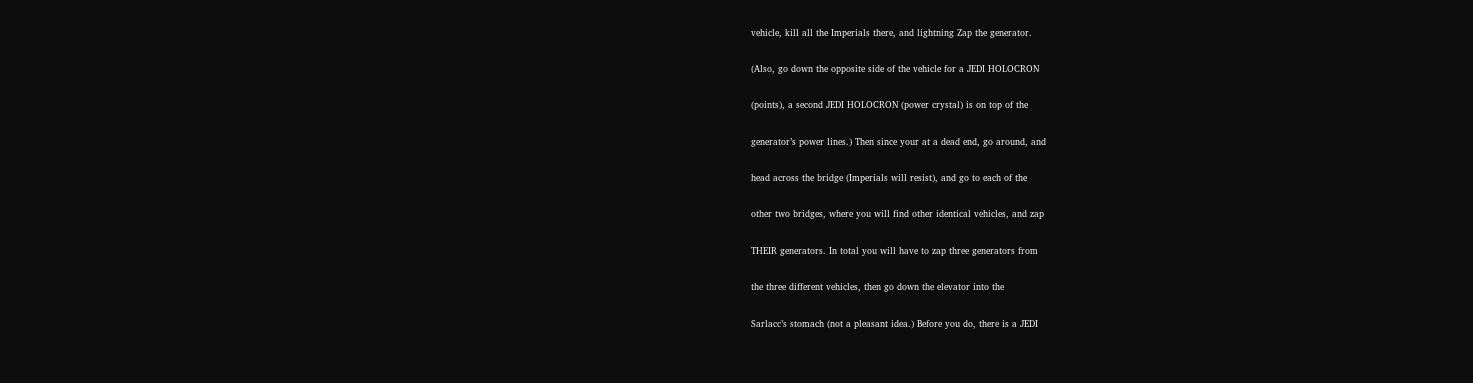vehicle, kill all the Imperials there, and lightning Zap the generator.

(Also, go down the opposite side of the vehicle for a JEDI HOLOCRON

(points), a second JEDI HOLOCRON (power crystal) is on top of the

generator’s power lines.) Then since your at a dead end, go around, and

head across the bridge (Imperials will resist), and go to each of the

other two bridges, where you will find other identical vehicles, and zap

THEIR generators. In total you will have to zap three generators from

the three different vehicles, then go down the elevator into the

Sarlacc’s stomach (not a pleasant idea.) Before you do, there is a JEDI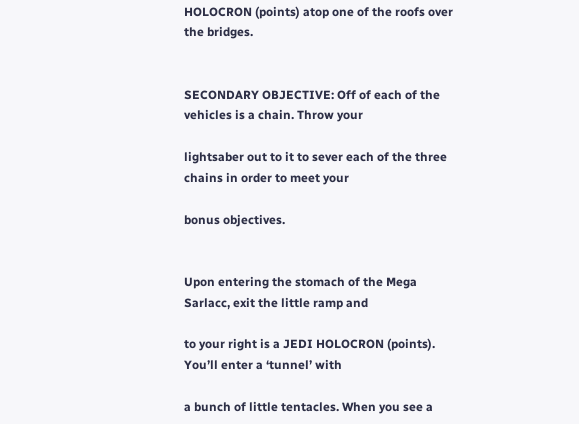HOLOCRON (points) atop one of the roofs over the bridges.


SECONDARY OBJECTIVE: Off of each of the vehicles is a chain. Throw your

lightsaber out to it to sever each of the three chains in order to meet your

bonus objectives.


Upon entering the stomach of the Mega Sarlacc, exit the little ramp and

to your right is a JEDI HOLOCRON (points). You’ll enter a ‘tunnel’ with

a bunch of little tentacles. When you see a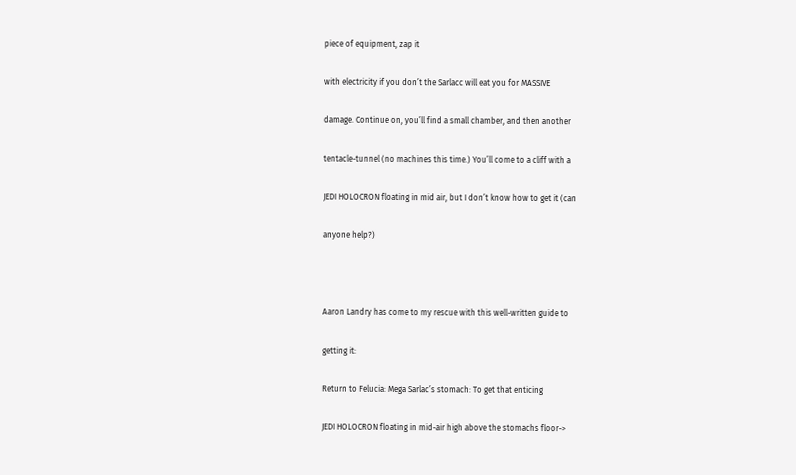piece of equipment, zap it

with electricity if you don’t the Sarlacc will eat you for MASSIVE

damage. Continue on, you’ll find a small chamber, and then another

tentacle-tunnel (no machines this time.) You’ll come to a cliff with a

JEDI HOLOCRON floating in mid air, but I don’t know how to get it (can

anyone help?)



Aaron Landry has come to my rescue with this well-written guide to

getting it:

Return to Felucia: Mega Sarlac’s stomach: To get that enticing

JEDI HOLOCRON floating in mid-air high above the stomachs floor->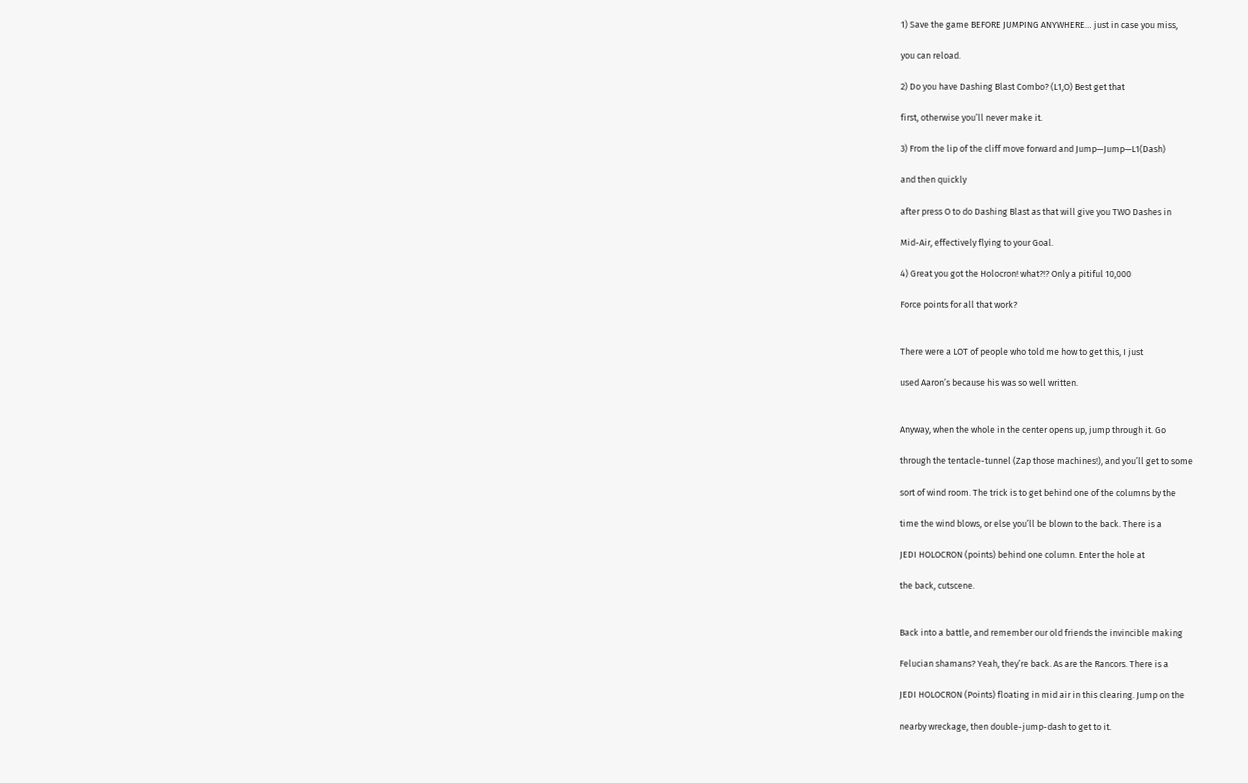1) Save the game BEFORE JUMPING ANYWHERE… just in case you miss,

you can reload.

2) Do you have Dashing Blast Combo? (L1,O) Best get that

first, otherwise you’ll never make it.

3) From the lip of the cliff move forward and Jump—Jump—L1(Dash)

and then quickly

after press O to do Dashing Blast as that will give you TWO Dashes in

Mid-Air, effectively flying to your Goal.

4) Great you got the Holocron! what?!? Only a pitiful 10,000

Force points for all that work?


There were a LOT of people who told me how to get this, I just

used Aaron’s because his was so well written.


Anyway, when the whole in the center opens up, jump through it. Go

through the tentacle-tunnel (Zap those machines!), and you’ll get to some

sort of wind room. The trick is to get behind one of the columns by the

time the wind blows, or else you’ll be blown to the back. There is a

JEDI HOLOCRON (points) behind one column. Enter the hole at

the back, cutscene.


Back into a battle, and remember our old friends the invincible making

Felucian shamans? Yeah, they’re back. As are the Rancors. There is a

JEDI HOLOCRON (Points) floating in mid air in this clearing. Jump on the

nearby wreckage, then double-jump-dash to get to it.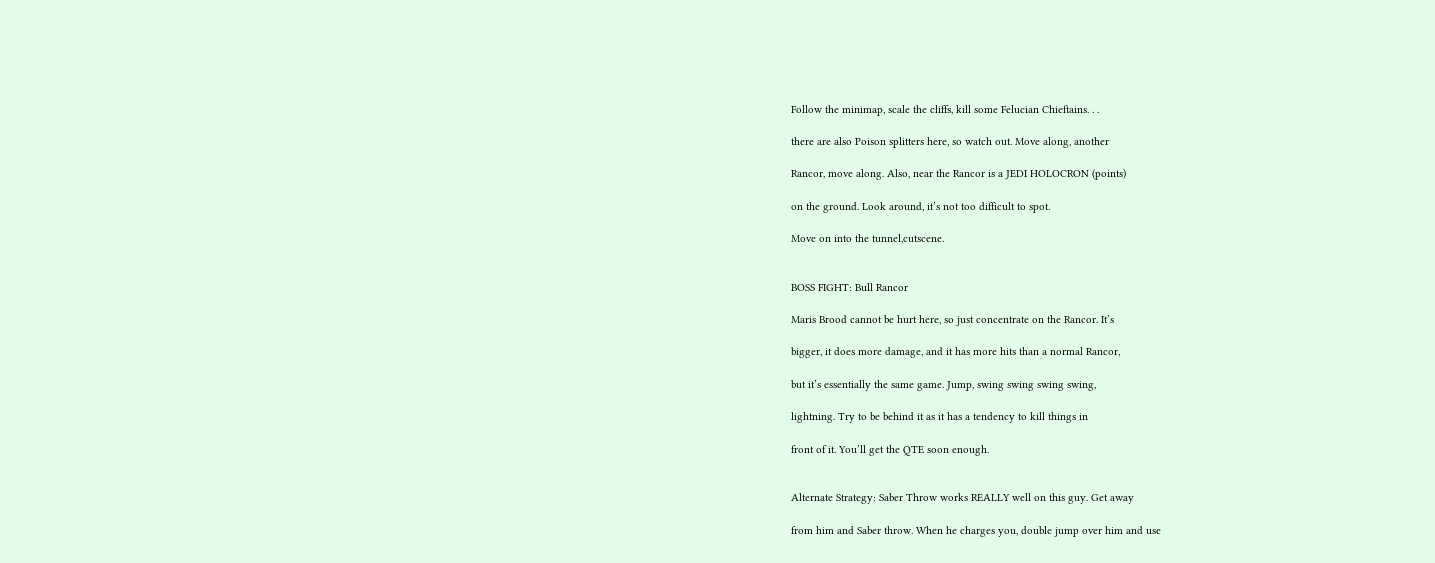Follow the minimap, scale the cliffs, kill some Felucian Chieftains. . .

there are also Poison splitters here, so watch out. Move along, another

Rancor, move along. Also, near the Rancor is a JEDI HOLOCRON (points)

on the ground. Look around, it’s not too difficult to spot.

Move on into the tunnel,cutscene.


BOSS FIGHT: Bull Rancor

Maris Brood cannot be hurt here, so just concentrate on the Rancor. It’s

bigger, it does more damage, and it has more hits than a normal Rancor,

but it’s essentially the same game. Jump, swing swing swing swing,

lightning. Try to be behind it as it has a tendency to kill things in

front of it. You’ll get the QTE soon enough.


Alternate Strategy: Saber Throw works REALLY well on this guy. Get away

from him and Saber throw. When he charges you, double jump over him and use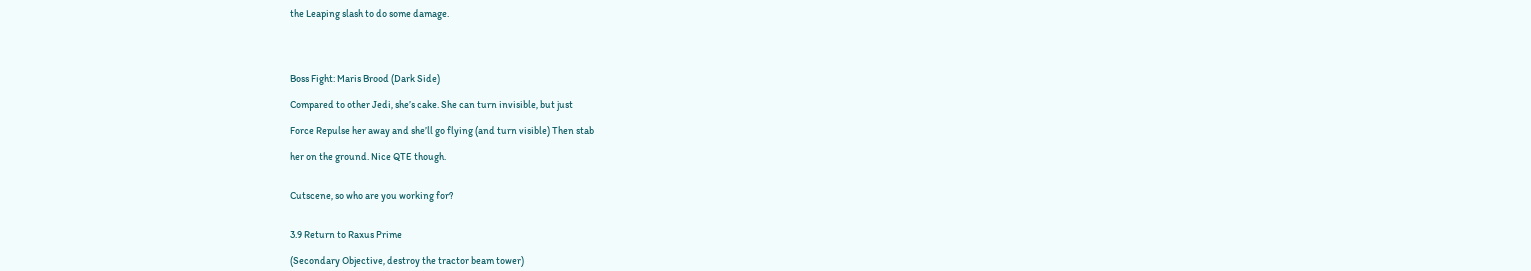the Leaping slash to do some damage.




Boss Fight: Maris Brood (Dark Side)

Compared to other Jedi, she’s cake. She can turn invisible, but just

Force Repulse her away and she’ll go flying (and turn visible) Then stab

her on the ground. Nice QTE though.


Cutscene, so who are you working for?


3.9 Return to Raxus Prime

(Secondary Objective, destroy the tractor beam tower)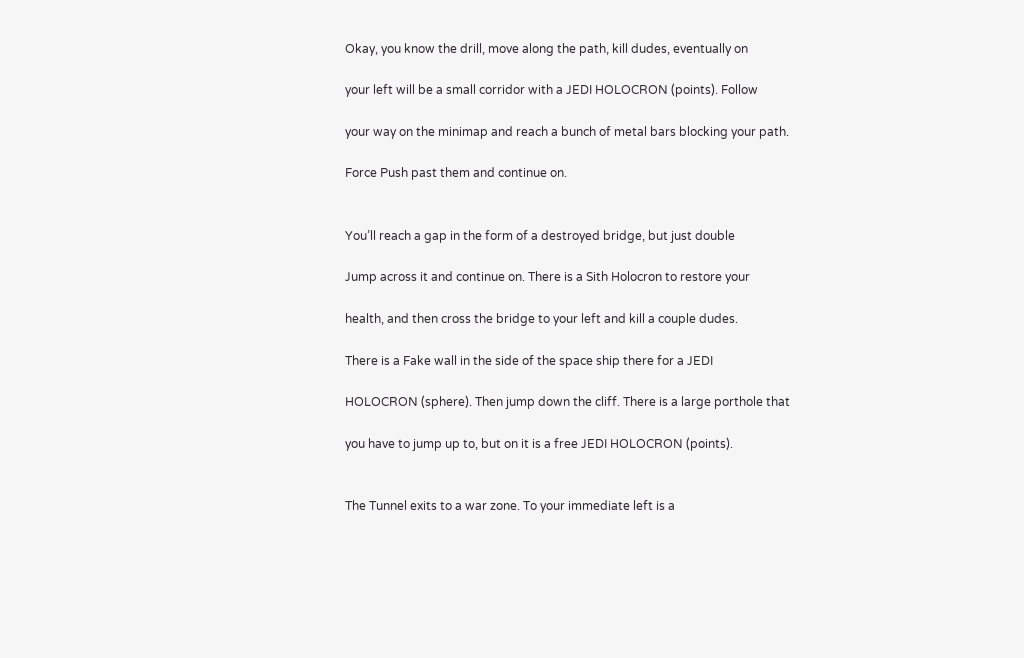Okay, you know the drill, move along the path, kill dudes, eventually on

your left will be a small corridor with a JEDI HOLOCRON (points). Follow

your way on the minimap and reach a bunch of metal bars blocking your path.

Force Push past them and continue on.


You’ll reach a gap in the form of a destroyed bridge, but just double

Jump across it and continue on. There is a Sith Holocron to restore your

health, and then cross the bridge to your left and kill a couple dudes.

There is a Fake wall in the side of the space ship there for a JEDI

HOLOCRON (sphere). Then jump down the cliff. There is a large porthole that

you have to jump up to, but on it is a free JEDI HOLOCRON (points).


The Tunnel exits to a war zone. To your immediate left is a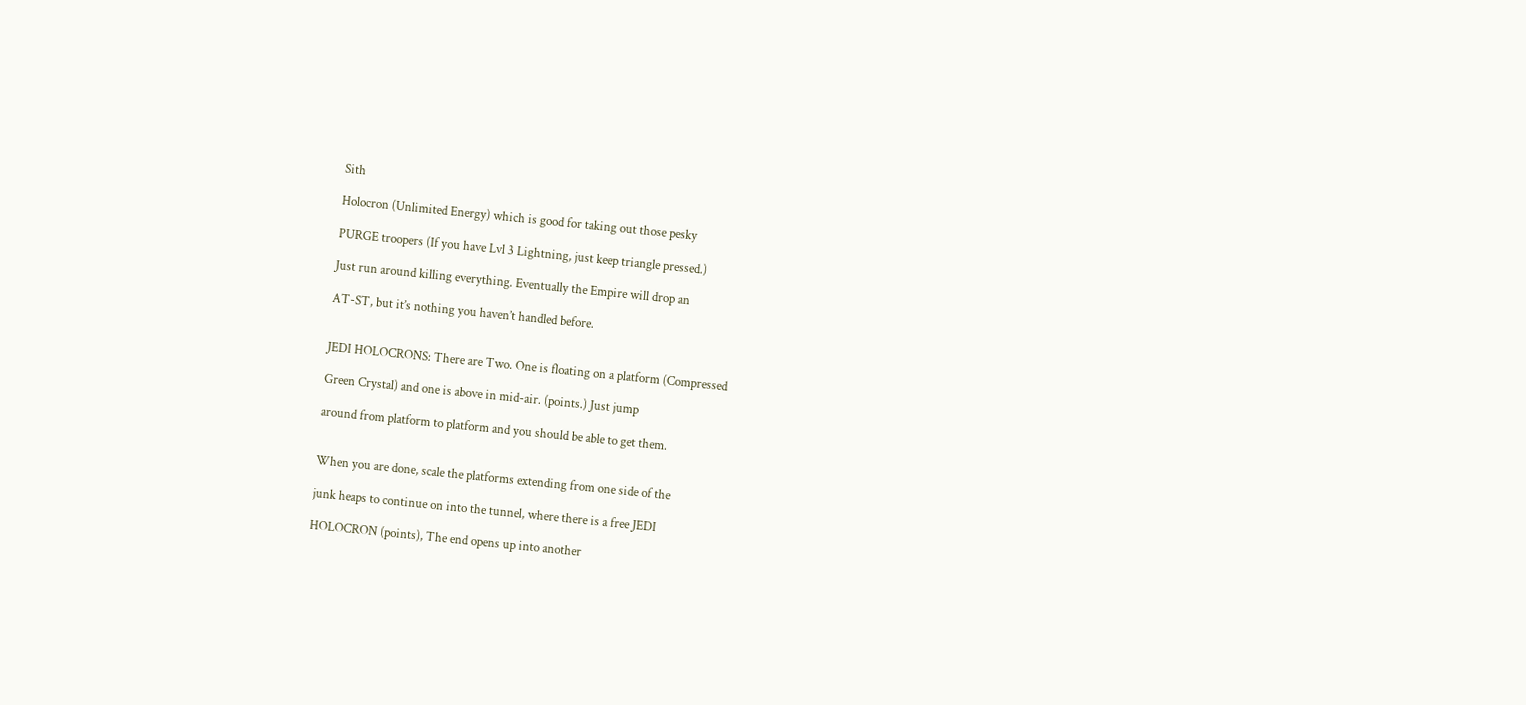Sith

Holocron (Unlimited Energy) which is good for taking out those pesky

PURGE troopers (If you have Lvl 3 Lightning, just keep triangle pressed.)

Just run around killing everything. Eventually the Empire will drop an

AT-ST, but it’s nothing you haven’t handled before.


JEDI HOLOCRONS: There are Two. One is floating on a platform (Compressed

Green Crystal) and one is above in mid-air. (points.) Just jump

around from platform to platform and you should be able to get them.


When you are done, scale the platforms extending from one side of the

junk heaps to continue on into the tunnel, where there is a free JEDI

HOLOCRON (points), The end opens up into another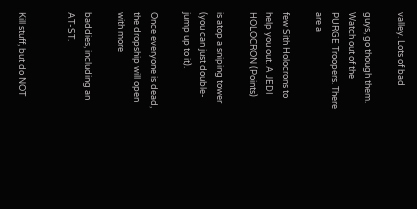valley. Lots of bad

guys, go though them. Watch out of the PURGE Troopers. There are a

few Sith Holocrons to help you out. A JEDI HOLOCRON (Points)

is atop a sniping tower (you can just double-jump up to it).

Once everyone is dead, the dropship will open with more

baddies, including an AT-ST.


Kill stuff, but do NOT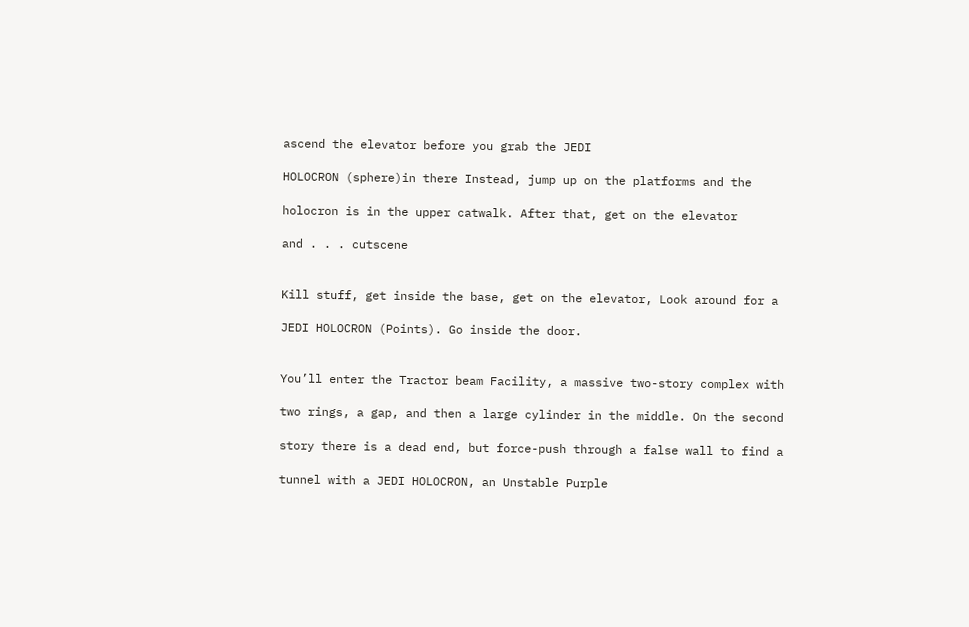ascend the elevator before you grab the JEDI

HOLOCRON (sphere)in there Instead, jump up on the platforms and the

holocron is in the upper catwalk. After that, get on the elevator

and . . . cutscene


Kill stuff, get inside the base, get on the elevator, Look around for a

JEDI HOLOCRON (Points). Go inside the door.


You’ll enter the Tractor beam Facility, a massive two-story complex with

two rings, a gap, and then a large cylinder in the middle. On the second

story there is a dead end, but force-push through a false wall to find a

tunnel with a JEDI HOLOCRON, an Unstable Purple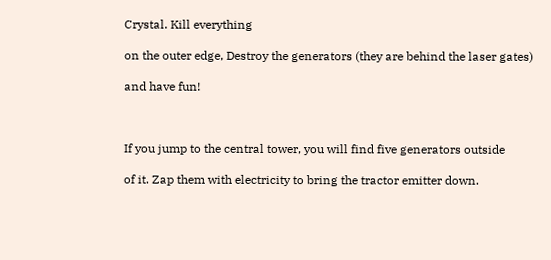Crystal. Kill everything

on the outer edge, Destroy the generators (they are behind the laser gates)

and have fun!



If you jump to the central tower, you will find five generators outside

of it. Zap them with electricity to bring the tractor emitter down.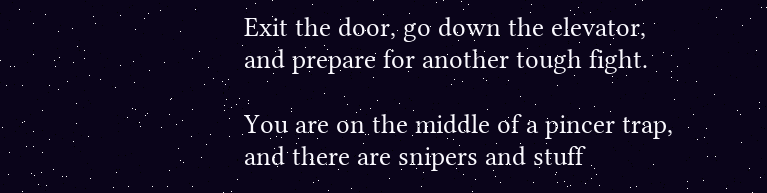Exit the door, go down the elevator, and prepare for another tough fight.

You are on the middle of a pincer trap, and there are snipers and stuff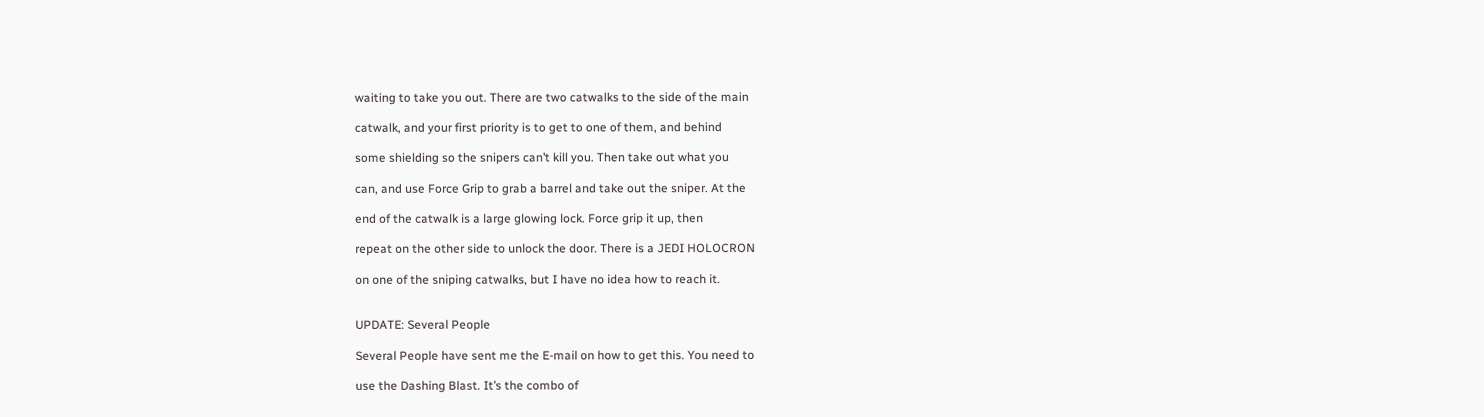waiting to take you out. There are two catwalks to the side of the main

catwalk, and your first priority is to get to one of them, and behind

some shielding so the snipers can’t kill you. Then take out what you

can, and use Force Grip to grab a barrel and take out the sniper. At the

end of the catwalk is a large glowing lock. Force grip it up, then

repeat on the other side to unlock the door. There is a JEDI HOLOCRON

on one of the sniping catwalks, but I have no idea how to reach it.


UPDATE: Several People

Several People have sent me the E-mail on how to get this. You need to

use the Dashing Blast. It’s the combo of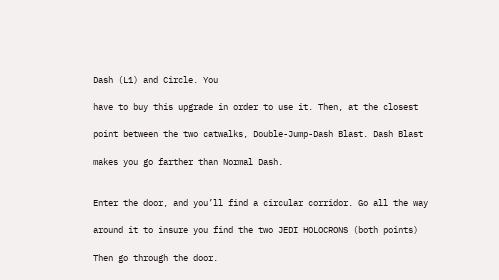Dash (L1) and Circle. You

have to buy this upgrade in order to use it. Then, at the closest

point between the two catwalks, Double-Jump-Dash Blast. Dash Blast

makes you go farther than Normal Dash.


Enter the door, and you’ll find a circular corridor. Go all the way

around it to insure you find the two JEDI HOLOCRONS (both points)

Then go through the door.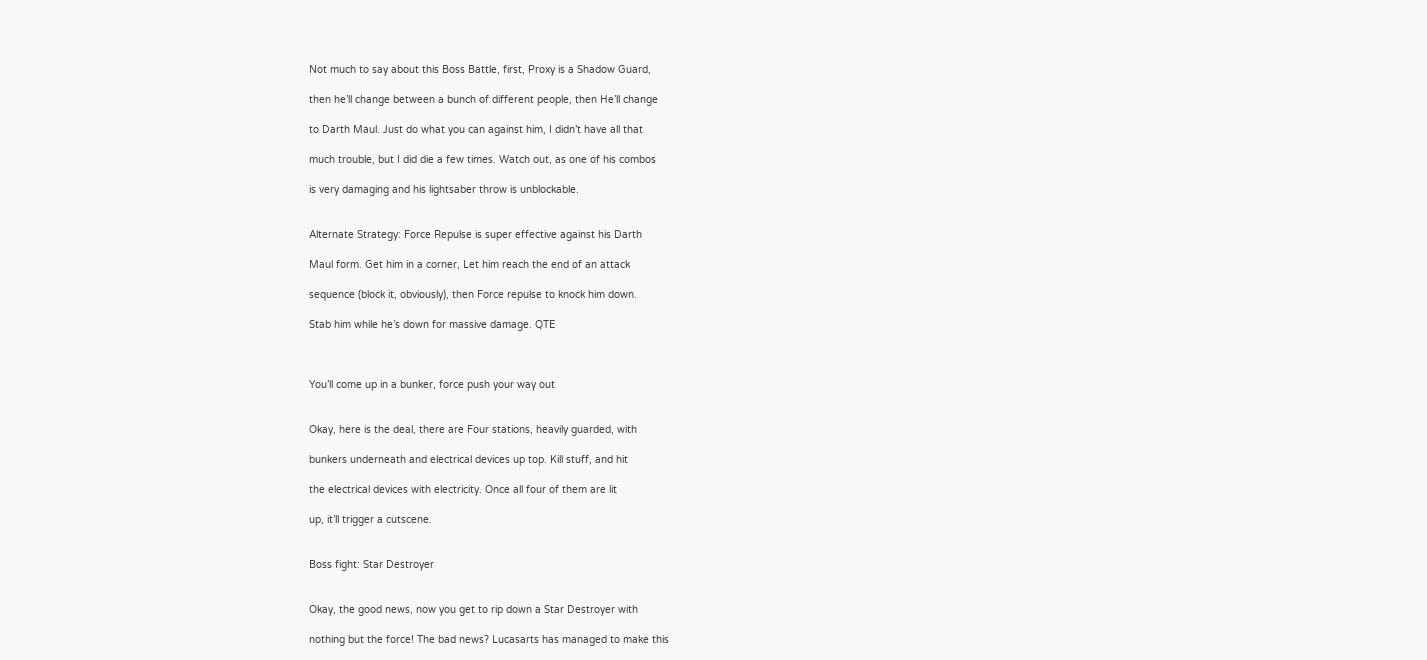Not much to say about this Boss Battle, first, Proxy is a Shadow Guard,

then he’ll change between a bunch of different people, then He’ll change

to Darth Maul. Just do what you can against him, I didn’t have all that

much trouble, but I did die a few times. Watch out, as one of his combos

is very damaging and his lightsaber throw is unblockable.


Alternate Strategy: Force Repulse is super effective against his Darth

Maul form. Get him in a corner, Let him reach the end of an attack

sequence (block it, obviously), then Force repulse to knock him down.

Stab him while he’s down for massive damage. QTE



You’ll come up in a bunker, force push your way out


Okay, here is the deal, there are Four stations, heavily guarded, with

bunkers underneath and electrical devices up top. Kill stuff, and hit

the electrical devices with electricity. Once all four of them are lit

up, it’ll trigger a cutscene.


Boss fight: Star Destroyer


Okay, the good news, now you get to rip down a Star Destroyer with

nothing but the force! The bad news? Lucasarts has managed to make this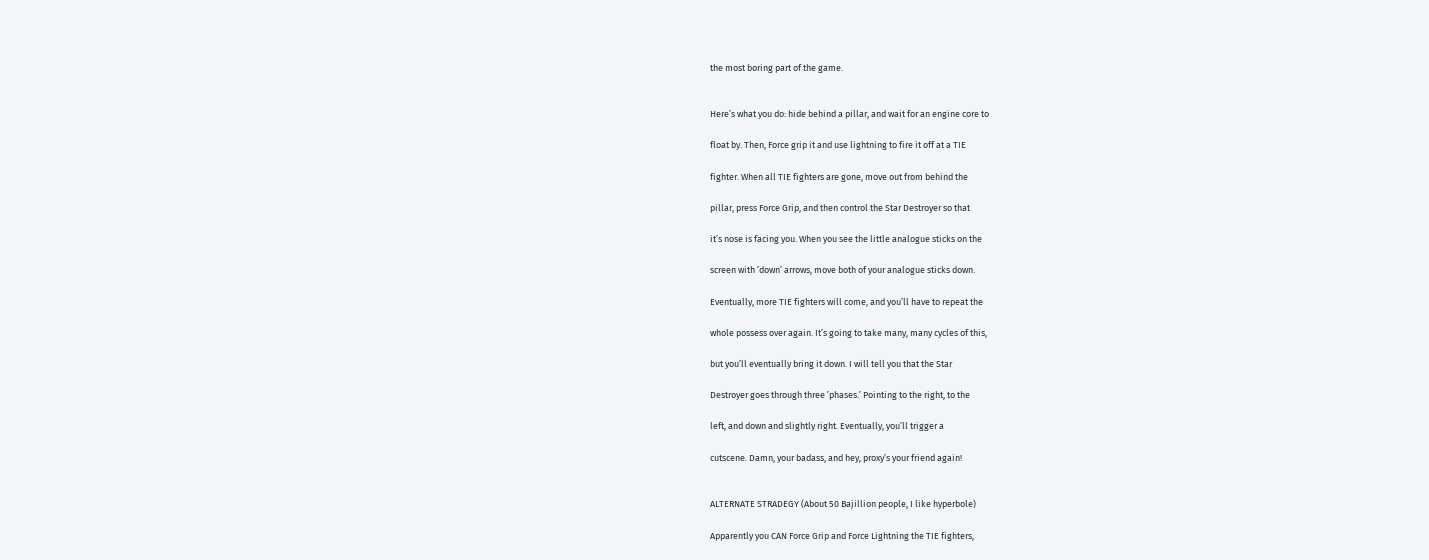the most boring part of the game.


Here’s what you do: hide behind a pillar, and wait for an engine core to

float by. Then, Force grip it and use lightning to fire it off at a TIE

fighter. When all TIE fighters are gone, move out from behind the

pillar, press Force Grip, and then control the Star Destroyer so that

it’s nose is facing you. When you see the little analogue sticks on the

screen with ’down’ arrows, move both of your analogue sticks down.

Eventually, more TIE fighters will come, and you’ll have to repeat the

whole possess over again. It’s going to take many, many cycles of this,

but you’ll eventually bring it down. I will tell you that the Star

Destroyer goes through three ’phases.’ Pointing to the right, to the

left, and down and slightly right. Eventually, you’ll trigger a

cutscene. Damn, your badass, and hey, proxy’s your friend again!


ALTERNATE STRADEGY (About 50 Bajillion people, I like hyperbole)

Apparently you CAN Force Grip and Force Lightning the TIE fighters,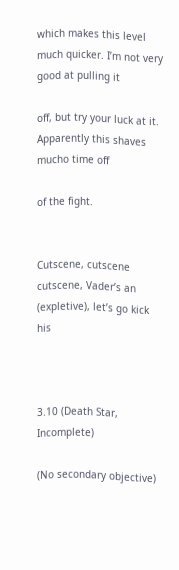which makes this level much quicker. I’m not very good at pulling it

off, but try your luck at it. Apparently this shaves mucho time off

of the fight.


Cutscene, cutscene cutscene, Vader’s an (expletive), let’s go kick his



3.10 (Death Star, Incomplete)

(No secondary objective)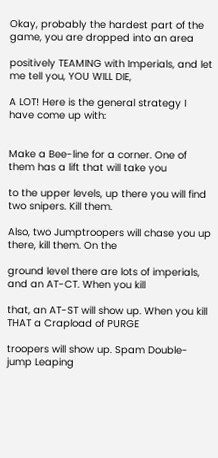Okay, probably the hardest part of the game, you are dropped into an area

positively TEAMING with Imperials, and let me tell you, YOU WILL DIE,

A LOT! Here is the general strategy I have come up with:


Make a Bee-line for a corner. One of them has a lift that will take you

to the upper levels, up there you will find two snipers. Kill them.

Also, two Jumptroopers will chase you up there, kill them. On the

ground level there are lots of imperials, and an AT-CT. When you kill

that, an AT-ST will show up. When you kill THAT a Crapload of PURGE

troopers will show up. Spam Double-jump Leaping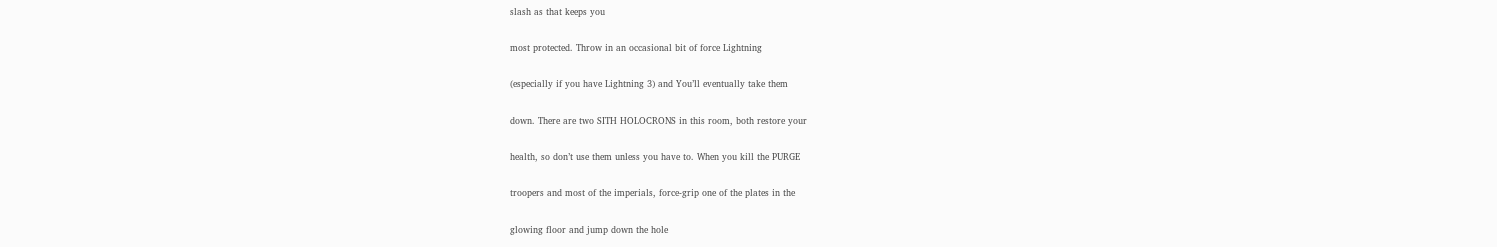slash as that keeps you

most protected. Throw in an occasional bit of force Lightning

(especially if you have Lightning 3) and You’ll eventually take them

down. There are two SITH HOLOCRONS in this room, both restore your

health, so don’t use them unless you have to. When you kill the PURGE

troopers and most of the imperials, force-grip one of the plates in the

glowing floor and jump down the hole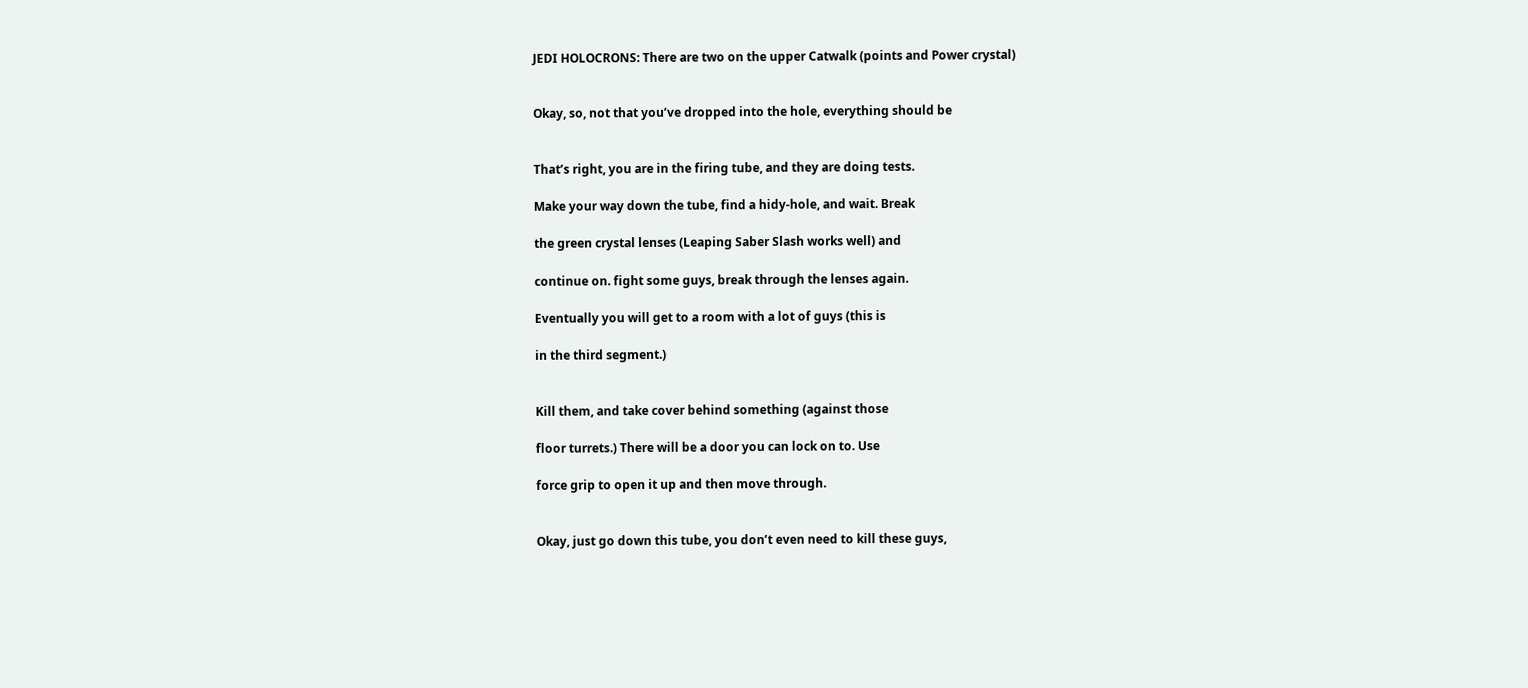JEDI HOLOCRONS: There are two on the upper Catwalk (points and Power crystal)


Okay, so, not that you’ve dropped into the hole, everything should be


That’s right, you are in the firing tube, and they are doing tests.

Make your way down the tube, find a hidy-hole, and wait. Break

the green crystal lenses (Leaping Saber Slash works well) and

continue on. fight some guys, break through the lenses again.

Eventually you will get to a room with a lot of guys (this is

in the third segment.)


Kill them, and take cover behind something (against those

floor turrets.) There will be a door you can lock on to. Use

force grip to open it up and then move through.


Okay, just go down this tube, you don’t even need to kill these guys,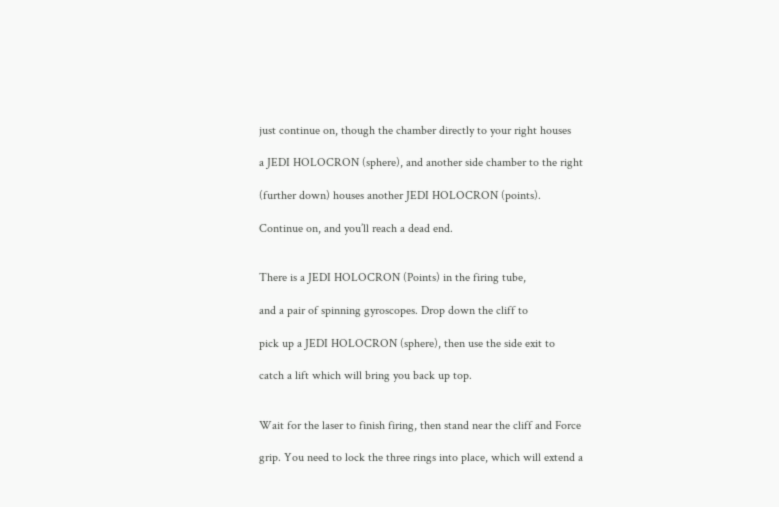just continue on, though the chamber directly to your right houses

a JEDI HOLOCRON (sphere), and another side chamber to the right

(further down) houses another JEDI HOLOCRON (points).

Continue on, and you’ll reach a dead end.


There is a JEDI HOLOCRON (Points) in the firing tube,

and a pair of spinning gyroscopes. Drop down the cliff to

pick up a JEDI HOLOCRON (sphere), then use the side exit to

catch a lift which will bring you back up top.


Wait for the laser to finish firing, then stand near the cliff and Force

grip. You need to lock the three rings into place, which will extend a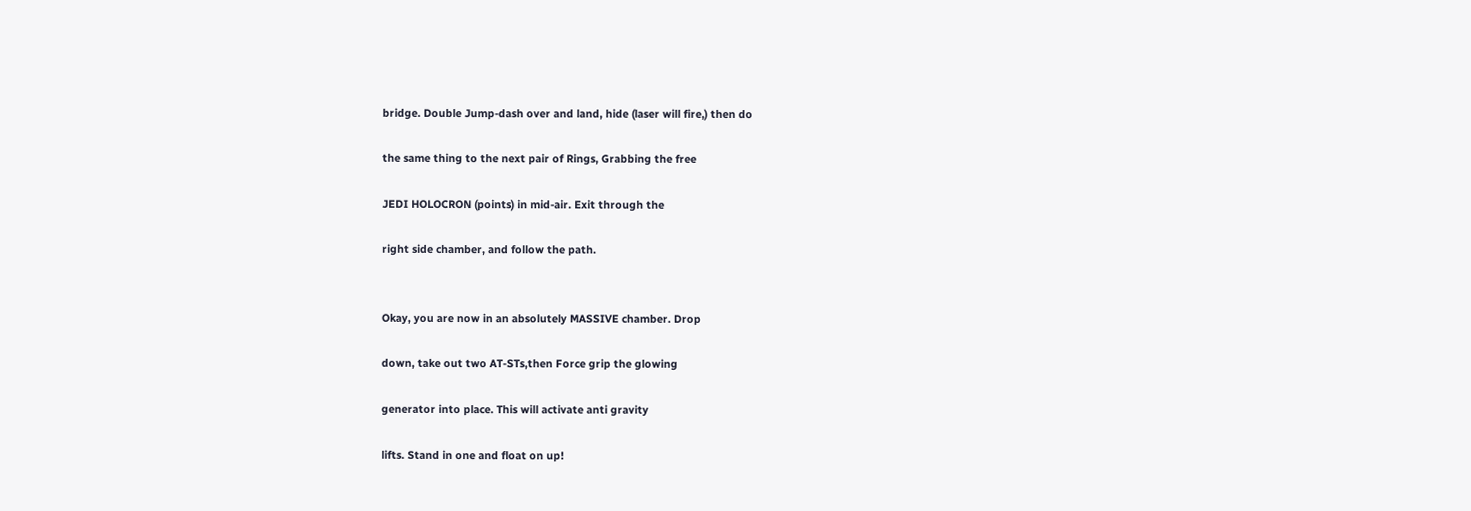bridge. Double Jump-dash over and land, hide (laser will fire,) then do

the same thing to the next pair of Rings, Grabbing the free

JEDI HOLOCRON (points) in mid-air. Exit through the

right side chamber, and follow the path.


Okay, you are now in an absolutely MASSIVE chamber. Drop

down, take out two AT-STs,then Force grip the glowing

generator into place. This will activate anti gravity

lifts. Stand in one and float on up!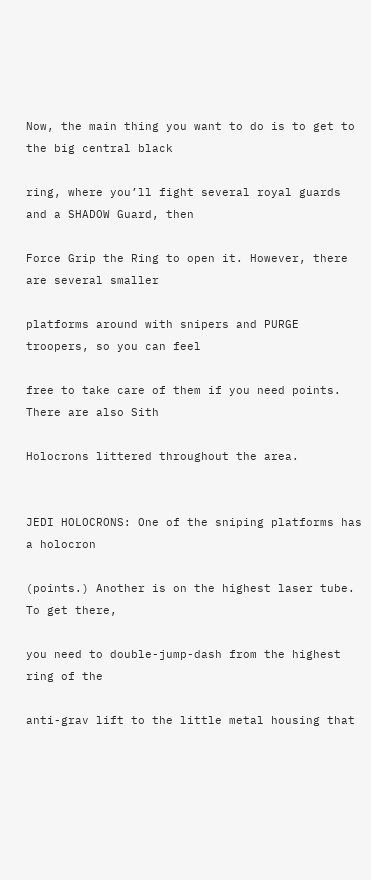Now, the main thing you want to do is to get to the big central black

ring, where you’ll fight several royal guards and a SHADOW Guard, then

Force Grip the Ring to open it. However, there are several smaller

platforms around with snipers and PURGE troopers, so you can feel

free to take care of them if you need points. There are also Sith

Holocrons littered throughout the area.


JEDI HOLOCRONS: One of the sniping platforms has a holocron

(points.) Another is on the highest laser tube. To get there,

you need to double-jump-dash from the highest ring of the

anti-grav lift to the little metal housing that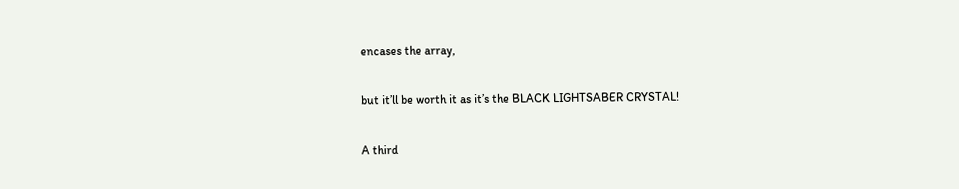encases the array,

but it’ll be worth it as it’s the BLACK LIGHTSABER CRYSTAL!

A third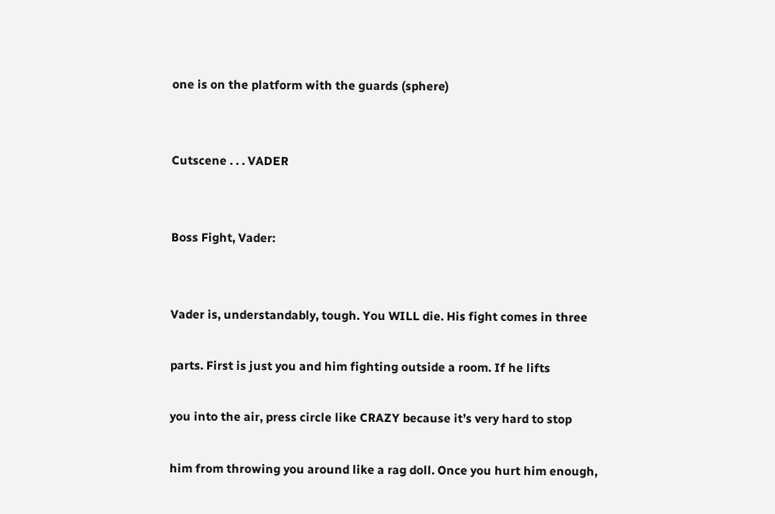one is on the platform with the guards (sphere)


Cutscene . . . VADER


Boss Fight, Vader:


Vader is, understandably, tough. You WILL die. His fight comes in three

parts. First is just you and him fighting outside a room. If he lifts

you into the air, press circle like CRAZY because it’s very hard to stop

him from throwing you around like a rag doll. Once you hurt him enough,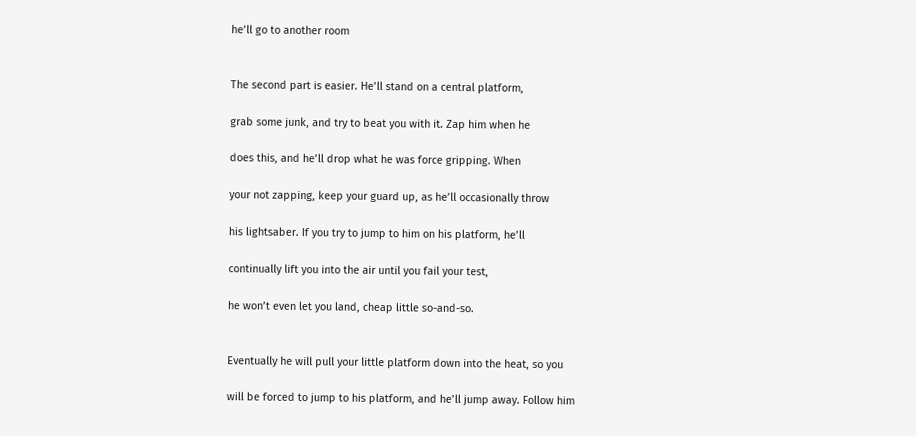he’ll go to another room


The second part is easier. He’ll stand on a central platform,

grab some junk, and try to beat you with it. Zap him when he

does this, and he’ll drop what he was force gripping. When

your not zapping, keep your guard up, as he’ll occasionally throw

his lightsaber. If you try to jump to him on his platform, he’ll

continually lift you into the air until you fail your test,

he won’t even let you land, cheap little so-and-so.


Eventually he will pull your little platform down into the heat, so you

will be forced to jump to his platform, and he’ll jump away. Follow him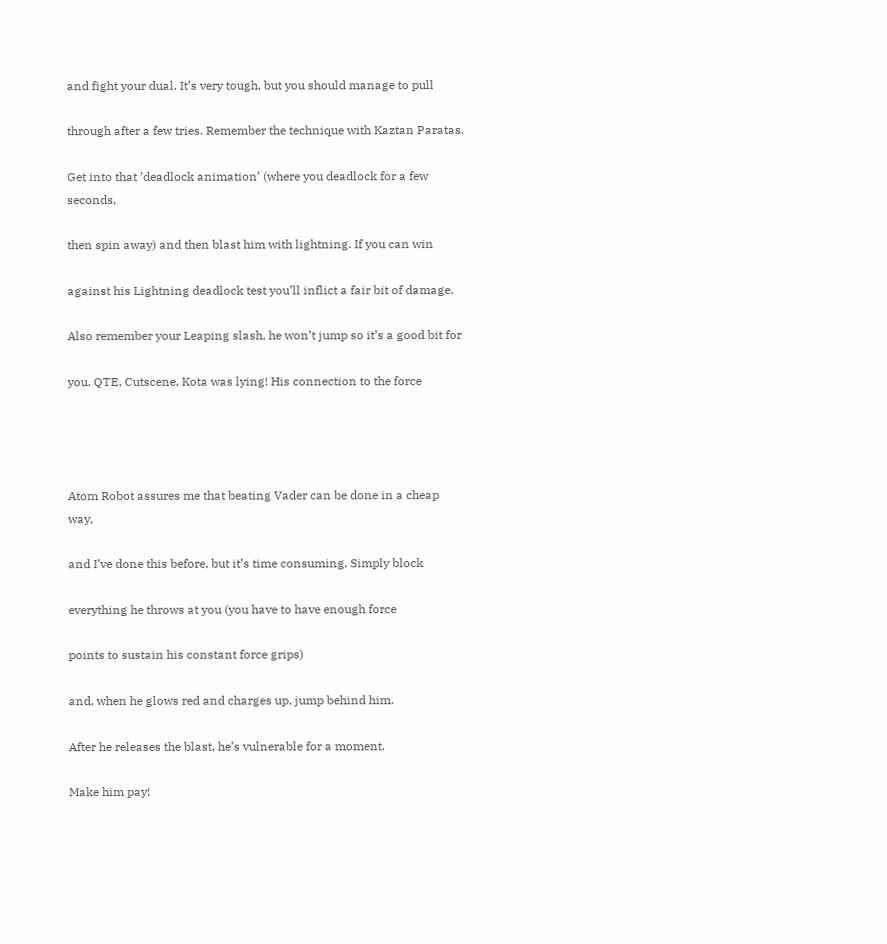and fight your dual. It’s very tough, but you should manage to pull

through after a few tries. Remember the technique with Kaztan Paratas.

Get into that ’deadlock animation’ (where you deadlock for a few seconds,

then spin away) and then blast him with lightning. If you can win

against his Lightning deadlock test you’ll inflict a fair bit of damage.

Also remember your Leaping slash, he won’t jump so it’s a good bit for

you. QTE, Cutscene, Kota was lying! His connection to the force




Atom Robot assures me that beating Vader can be done in a cheap way,

and I’ve done this before, but it’s time consuming. Simply block

everything he throws at you (you have to have enough force

points to sustain his constant force grips)

and, when he glows red and charges up, jump behind him.

After he releases the blast, he’s vulnerable for a moment.

Make him pay!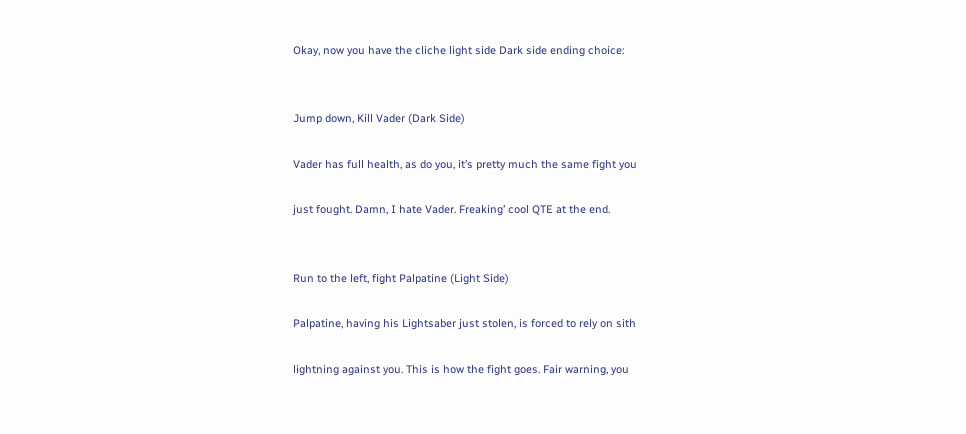Okay, now you have the cliche light side Dark side ending choice:


Jump down, Kill Vader (Dark Side)

Vader has full health, as do you, it’s pretty much the same fight you

just fought. Damn, I hate Vader. Freaking’ cool QTE at the end.


Run to the left, fight Palpatine (Light Side)

Palpatine, having his Lightsaber just stolen, is forced to rely on sith

lightning against you. This is how the fight goes. Fair warning, you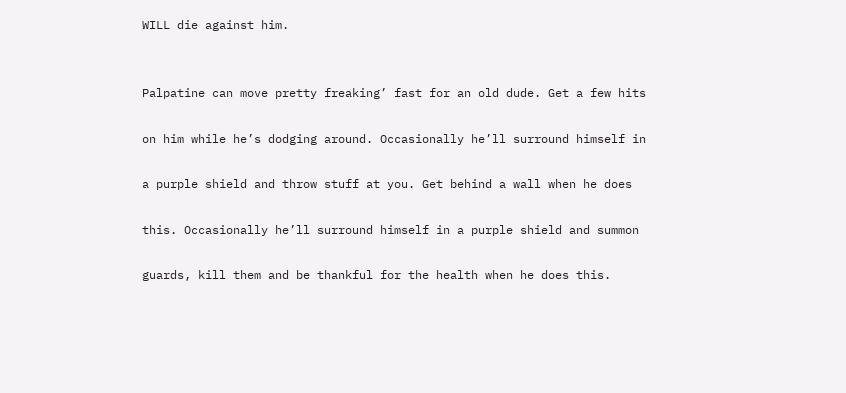WILL die against him.


Palpatine can move pretty freaking’ fast for an old dude. Get a few hits

on him while he’s dodging around. Occasionally he’ll surround himself in

a purple shield and throw stuff at you. Get behind a wall when he does

this. Occasionally he’ll surround himself in a purple shield and summon

guards, kill them and be thankful for the health when he does this.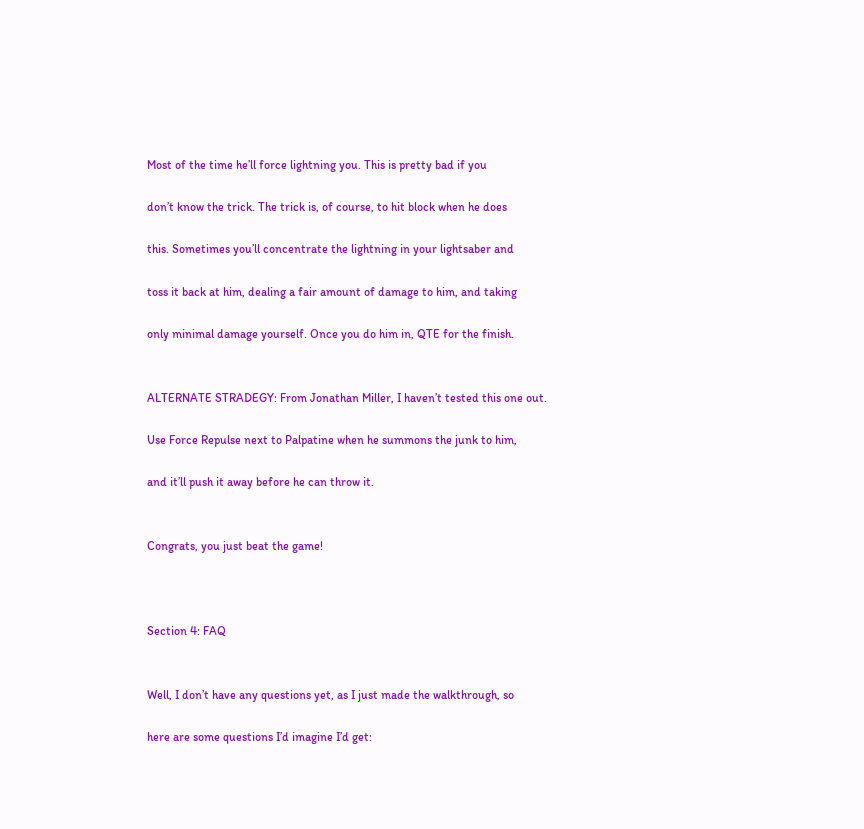Most of the time he’ll force lightning you. This is pretty bad if you

don’t know the trick. The trick is, of course, to hit block when he does

this. Sometimes you’ll concentrate the lightning in your lightsaber and

toss it back at him, dealing a fair amount of damage to him, and taking

only minimal damage yourself. Once you do him in, QTE for the finish.


ALTERNATE STRADEGY: From Jonathan Miller, I haven’t tested this one out.

Use Force Repulse next to Palpatine when he summons the junk to him,

and it’ll push it away before he can throw it.


Congrats, you just beat the game!



Section 4: FAQ


Well, I don’t have any questions yet, as I just made the walkthrough, so

here are some questions I’d imagine I’d get: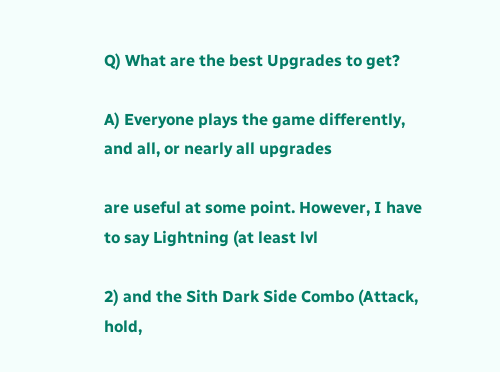Q) What are the best Upgrades to get?

A) Everyone plays the game differently, and all, or nearly all upgrades

are useful at some point. However, I have to say Lightning (at least lvl

2) and the Sith Dark Side Combo (Attack, hold,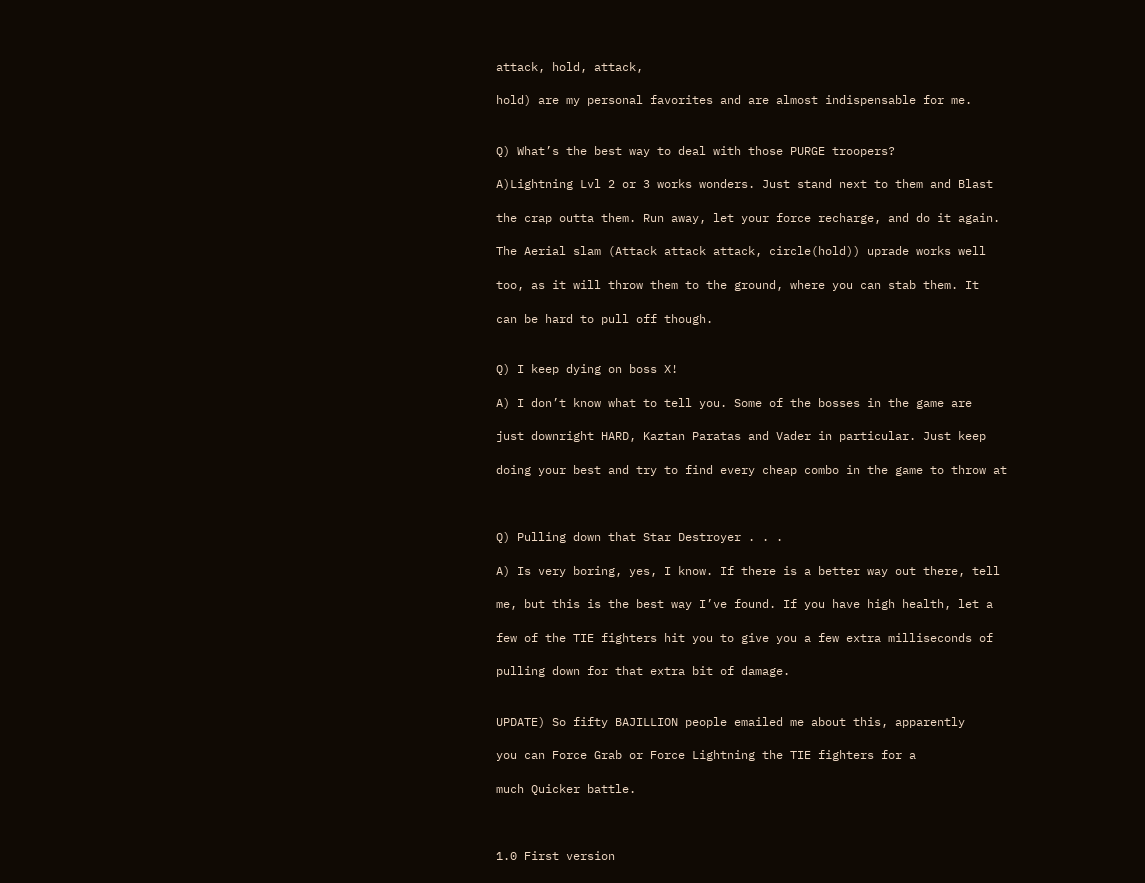attack, hold, attack,

hold) are my personal favorites and are almost indispensable for me.


Q) What’s the best way to deal with those PURGE troopers?

A)Lightning Lvl 2 or 3 works wonders. Just stand next to them and Blast

the crap outta them. Run away, let your force recharge, and do it again.

The Aerial slam (Attack attack attack, circle(hold)) uprade works well

too, as it will throw them to the ground, where you can stab them. It

can be hard to pull off though.


Q) I keep dying on boss X!

A) I don’t know what to tell you. Some of the bosses in the game are

just downright HARD, Kaztan Paratas and Vader in particular. Just keep

doing your best and try to find every cheap combo in the game to throw at



Q) Pulling down that Star Destroyer . . .

A) Is very boring, yes, I know. If there is a better way out there, tell

me, but this is the best way I’ve found. If you have high health, let a

few of the TIE fighters hit you to give you a few extra milliseconds of

pulling down for that extra bit of damage.


UPDATE) So fifty BAJILLION people emailed me about this, apparently

you can Force Grab or Force Lightning the TIE fighters for a

much Quicker battle.



1.0 First version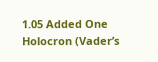1.05 Added One Holocron (Vader’s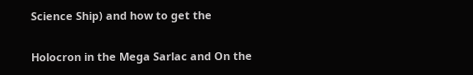Science Ship) and how to get the

Holocron in the Mega Sarlac and On the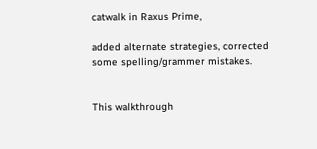catwalk in Raxus Prime,

added alternate strategies, corrected some spelling/grammer mistakes.


This walkthrough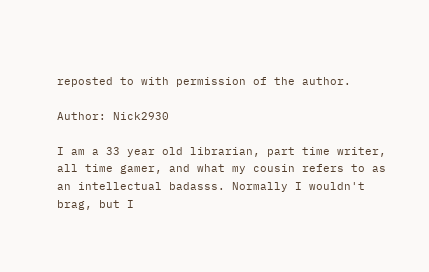reposted to with permission of the author.

Author: Nick2930

I am a 33 year old librarian, part time writer, all time gamer, and what my cousin refers to as an intellectual badasss. Normally I wouldn't brag, but I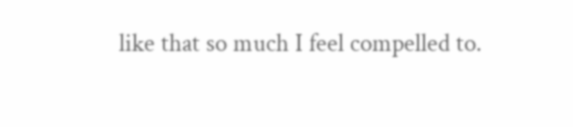like that so much I feel compelled to.